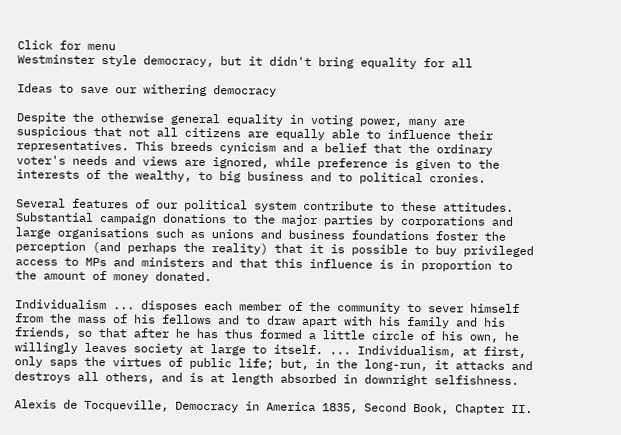Click for menu
Westminster style democracy, but it didn't bring equality for all

Ideas to save our withering democracy

Despite the otherwise general equality in voting power, many are suspicious that not all citizens are equally able to influence their representatives. This breeds cynicism and a belief that the ordinary voter's needs and views are ignored, while preference is given to the interests of the wealthy, to big business and to political cronies.

Several features of our political system contribute to these attitudes. Substantial campaign donations to the major parties by corporations and large organisations such as unions and business foundations foster the perception (and perhaps the reality) that it is possible to buy privileged access to MPs and ministers and that this influence is in proportion to the amount of money donated.

Individualism ... disposes each member of the community to sever himself from the mass of his fellows and to draw apart with his family and his friends, so that after he has thus formed a little circle of his own, he willingly leaves society at large to itself. ... Individualism, at first, only saps the virtues of public life; but, in the long-run, it attacks and destroys all others, and is at length absorbed in downright selfishness.

Alexis de Tocqueville, Democracy in America 1835, Second Book, Chapter II.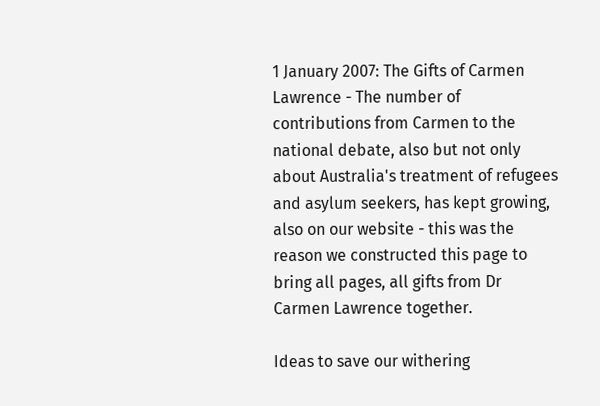1 January 2007: The Gifts of Carmen Lawrence - The number of contributions from Carmen to the national debate, also but not only about Australia's treatment of refugees and asylum seekers, has kept growing, also on our website - this was the reason we constructed this page to bring all pages, all gifts from Dr Carmen Lawrence together.

Ideas to save our withering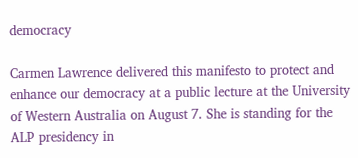democracy

Carmen Lawrence delivered this manifesto to protect and enhance our democracy at a public lecture at the University of Western Australia on August 7. She is standing for the ALP presidency in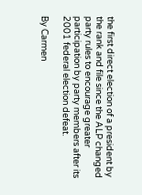the first direct election of a president by the rank and file since the ALP changed party rules to encourage greater participation by party members after its 2001 federal election defeat.

By Carmen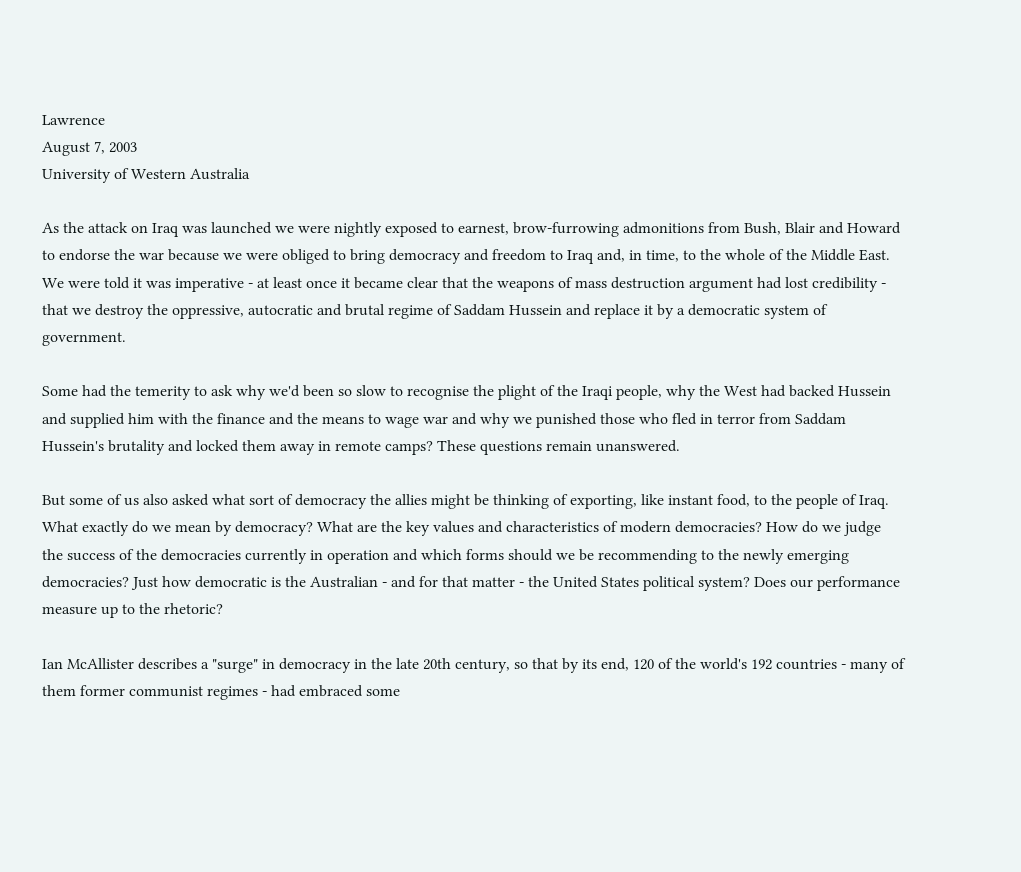Lawrence
August 7, 2003
University of Western Australia

As the attack on Iraq was launched we were nightly exposed to earnest, brow-furrowing admonitions from Bush, Blair and Howard to endorse the war because we were obliged to bring democracy and freedom to Iraq and, in time, to the whole of the Middle East. We were told it was imperative - at least once it became clear that the weapons of mass destruction argument had lost credibility - that we destroy the oppressive, autocratic and brutal regime of Saddam Hussein and replace it by a democratic system of government.

Some had the temerity to ask why we'd been so slow to recognise the plight of the Iraqi people, why the West had backed Hussein and supplied him with the finance and the means to wage war and why we punished those who fled in terror from Saddam Hussein's brutality and locked them away in remote camps? These questions remain unanswered.

But some of us also asked what sort of democracy the allies might be thinking of exporting, like instant food, to the people of Iraq. What exactly do we mean by democracy? What are the key values and characteristics of modern democracies? How do we judge the success of the democracies currently in operation and which forms should we be recommending to the newly emerging democracies? Just how democratic is the Australian - and for that matter - the United States political system? Does our performance measure up to the rhetoric?

Ian McAllister describes a "surge" in democracy in the late 20th century, so that by its end, 120 of the world's 192 countries - many of them former communist regimes - had embraced some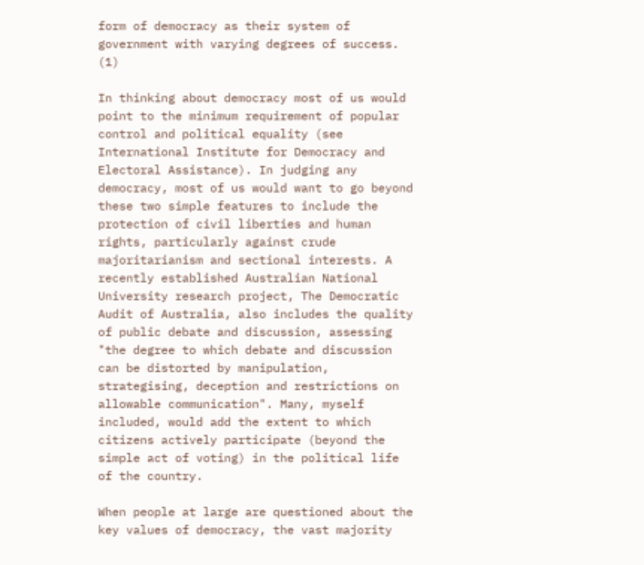form of democracy as their system of government with varying degrees of success. (1)

In thinking about democracy most of us would point to the minimum requirement of popular control and political equality (see International Institute for Democracy and Electoral Assistance). In judging any democracy, most of us would want to go beyond these two simple features to include the protection of civil liberties and human rights, particularly against crude majoritarianism and sectional interests. A recently established Australian National University research project, The Democratic Audit of Australia, also includes the quality of public debate and discussion, assessing "the degree to which debate and discussion can be distorted by manipulation, strategising, deception and restrictions on allowable communication". Many, myself included, would add the extent to which citizens actively participate (beyond the simple act of voting) in the political life of the country.

When people at large are questioned about the key values of democracy, the vast majority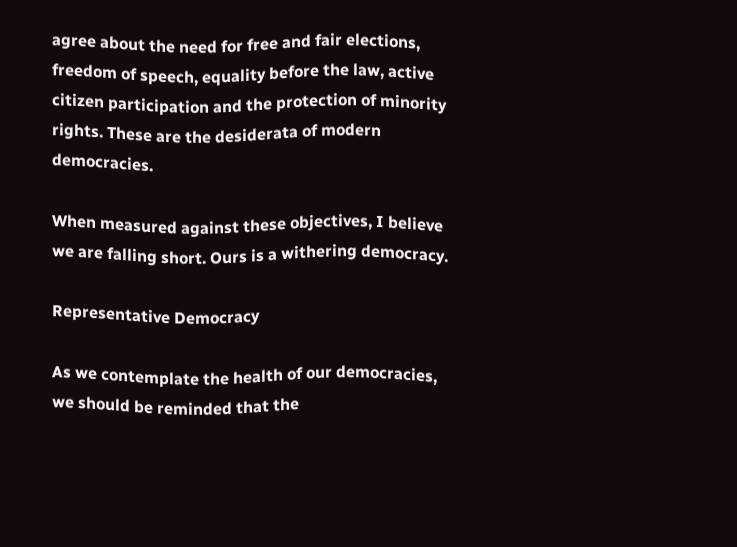agree about the need for free and fair elections, freedom of speech, equality before the law, active citizen participation and the protection of minority rights. These are the desiderata of modern democracies.

When measured against these objectives, I believe we are falling short. Ours is a withering democracy.

Representative Democracy

As we contemplate the health of our democracies, we should be reminded that the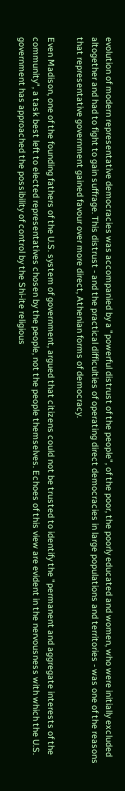evolution of modern representative democracies was accompanied by a "powerful distrust of the people", of the poor, the poorly educated and women, who were initially excluded altogether and had to fight to gain suffrage. This distrust - and the practical difficulties of operating direct democracies in large populations and territories - was one of the reasons that representative government gained favour over more direct, Athenian forms of democracy.

Even Madison, one of the founding fathers of the U.S. system of government, argued that citizens could not be trusted to identify the "permanent and aggregate interests of the community", a task best left to elected representatives chosen by the people, not the people themselves. Echoes of this view are evident in the nervousness with which the U.S. government has approached the possibility of control by the Shi-ite religious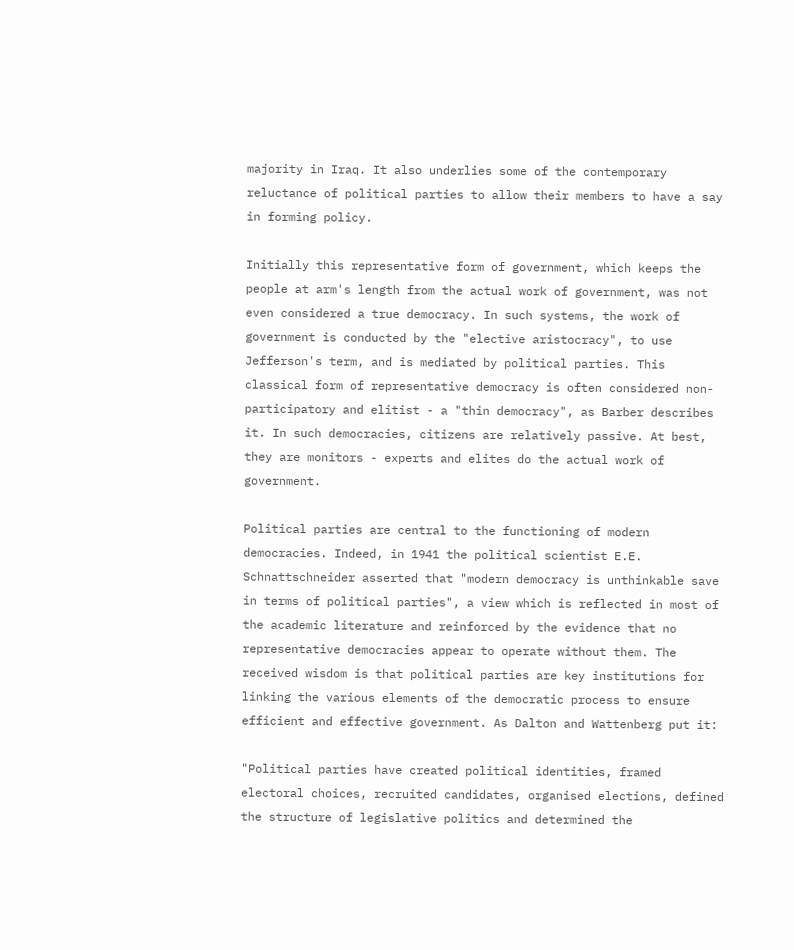majority in Iraq. It also underlies some of the contemporary reluctance of political parties to allow their members to have a say in forming policy.

Initially this representative form of government, which keeps the people at arm's length from the actual work of government, was not even considered a true democracy. In such systems, the work of government is conducted by the "elective aristocracy", to use Jefferson's term, and is mediated by political parties. This classical form of representative democracy is often considered non-participatory and elitist - a "thin democracy", as Barber describes it. In such democracies, citizens are relatively passive. At best, they are monitors - experts and elites do the actual work of government.

Political parties are central to the functioning of modern democracies. Indeed, in 1941 the political scientist E.E. Schnattschneider asserted that "modern democracy is unthinkable save in terms of political parties", a view which is reflected in most of the academic literature and reinforced by the evidence that no representative democracies appear to operate without them. The received wisdom is that political parties are key institutions for linking the various elements of the democratic process to ensure efficient and effective government. As Dalton and Wattenberg put it:

"Political parties have created political identities, framed electoral choices, recruited candidates, organised elections, defined the structure of legislative politics and determined the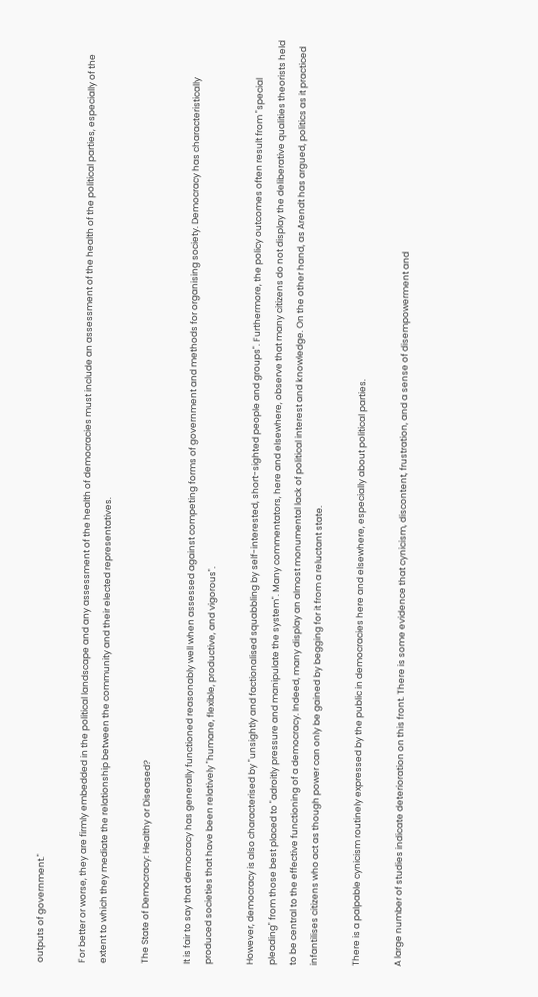outputs of government."

For better or worse, they are firmly embedded in the political landscape and any assessment of the health of democracies must include an assessment of the health of the political parties, especially of the extent to which they mediate the relationship between the community and their elected representatives.

The State of Democracy: Healthy or Diseased?

It is fair to say that democracy has generally functioned reasonably well when assessed against competing forms of government and methods for organising society. Democracy has characteristically produced societies that have been relatively "humane, flexible, productive, and vigorous".

However, democracy is also characterised by "unsightly and factionalised squabbling by self-interested, short-sighted people and groups". Furthermore, the policy outcomes often result from "special pleading" from those best placed to "adroitly pressure and manipulate the system". Many commentators, here and elsewhere, observe that many citizens do not display the deliberative qualities theorists held to be central to the effective functioning of a democracy. Indeed, many display an almost monumental lack of political interest and knowledge. On the other hand, as Arendt has argued, politics as it practiced infantilises citizens who act as though power can only be gained by begging for it from a reluctant state.

There is a palpable cynicism routinely expressed by the public in democracies here and elsewhere, especially about political parties.

A large number of studies indicate deterioration on this front. There is some evidence that cynicism, discontent, frustration, and a sense of disempowerment and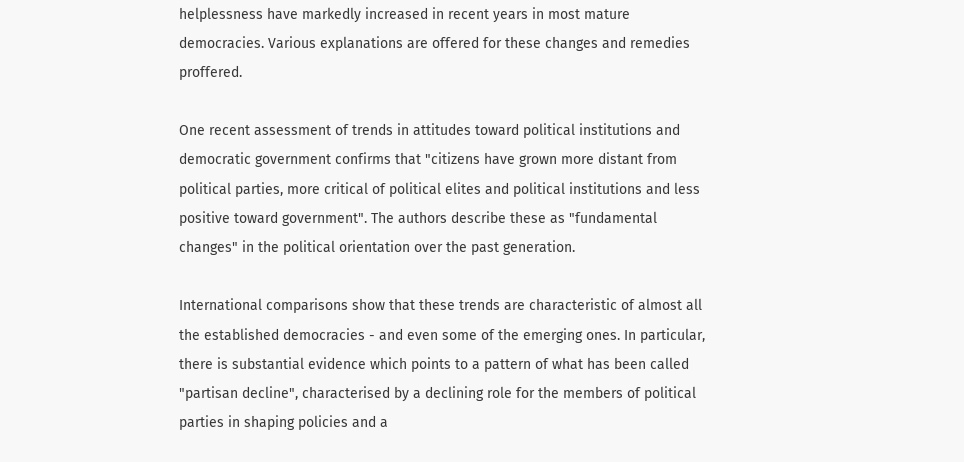helplessness have markedly increased in recent years in most mature democracies. Various explanations are offered for these changes and remedies proffered.

One recent assessment of trends in attitudes toward political institutions and democratic government confirms that "citizens have grown more distant from political parties, more critical of political elites and political institutions and less positive toward government". The authors describe these as "fundamental changes" in the political orientation over the past generation.

International comparisons show that these trends are characteristic of almost all the established democracies - and even some of the emerging ones. In particular, there is substantial evidence which points to a pattern of what has been called "partisan decline", characterised by a declining role for the members of political parties in shaping policies and a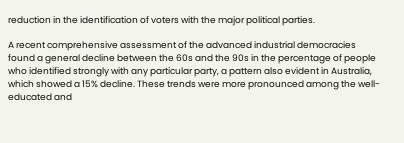reduction in the identification of voters with the major political parties.

A recent comprehensive assessment of the advanced industrial democracies found a general decline between the 60s and the 90s in the percentage of people who identified strongly with any particular party, a pattern also evident in Australia, which showed a 15% decline. These trends were more pronounced among the well-educated and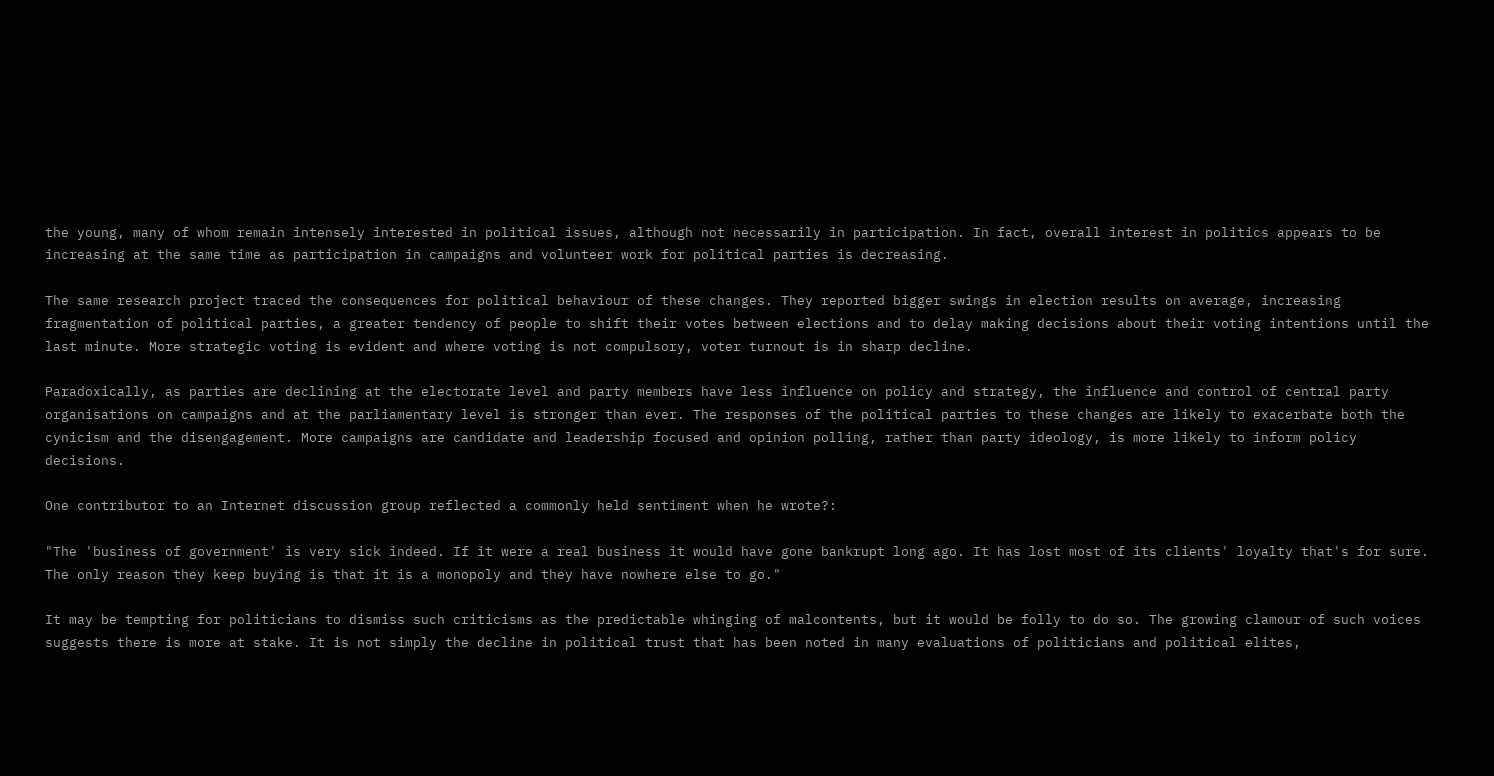the young, many of whom remain intensely interested in political issues, although not necessarily in participation. In fact, overall interest in politics appears to be increasing at the same time as participation in campaigns and volunteer work for political parties is decreasing.

The same research project traced the consequences for political behaviour of these changes. They reported bigger swings in election results on average, increasing fragmentation of political parties, a greater tendency of people to shift their votes between elections and to delay making decisions about their voting intentions until the last minute. More strategic voting is evident and where voting is not compulsory, voter turnout is in sharp decline.

Paradoxically, as parties are declining at the electorate level and party members have less influence on policy and strategy, the influence and control of central party organisations on campaigns and at the parliamentary level is stronger than ever. The responses of the political parties to these changes are likely to exacerbate both the cynicism and the disengagement. More campaigns are candidate and leadership focused and opinion polling, rather than party ideology, is more likely to inform policy decisions.

One contributor to an Internet discussion group reflected a commonly held sentiment when he wrote?:

"The 'business of government' is very sick indeed. If it were a real business it would have gone bankrupt long ago. It has lost most of its clients' loyalty that's for sure. The only reason they keep buying is that it is a monopoly and they have nowhere else to go."

It may be tempting for politicians to dismiss such criticisms as the predictable whinging of malcontents, but it would be folly to do so. The growing clamour of such voices suggests there is more at stake. It is not simply the decline in political trust that has been noted in many evaluations of politicians and political elites,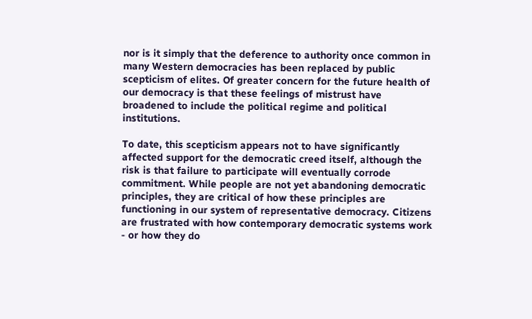nor is it simply that the deference to authority once common in many Western democracies has been replaced by public scepticism of elites. Of greater concern for the future health of our democracy is that these feelings of mistrust have broadened to include the political regime and political institutions.

To date, this scepticism appears not to have significantly affected support for the democratic creed itself, although the risk is that failure to participate will eventually corrode commitment. While people are not yet abandoning democratic principles, they are critical of how these principles are functioning in our system of representative democracy. Citizens are frustrated with how contemporary democratic systems work - or how they do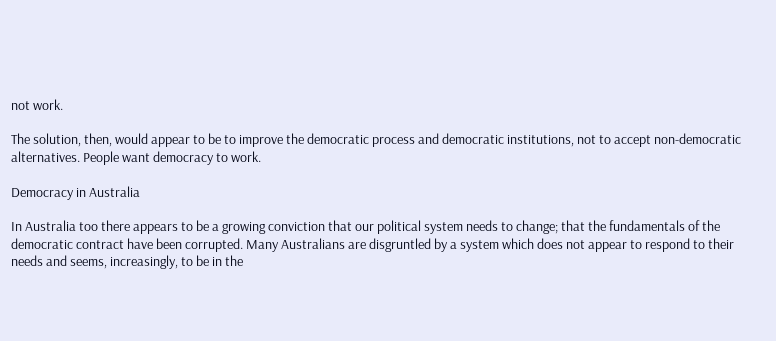not work.

The solution, then, would appear to be to improve the democratic process and democratic institutions, not to accept non-democratic alternatives. People want democracy to work.

Democracy in Australia

In Australia too there appears to be a growing conviction that our political system needs to change; that the fundamentals of the democratic contract have been corrupted. Many Australians are disgruntled by a system which does not appear to respond to their needs and seems, increasingly, to be in the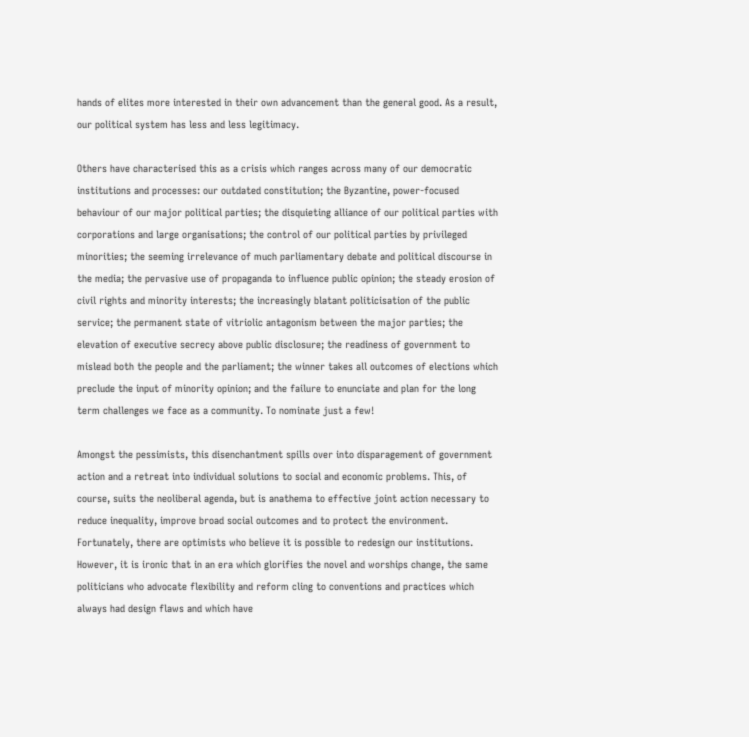hands of elites more interested in their own advancement than the general good. As a result, our political system has less and less legitimacy.

Others have characterised this as a crisis which ranges across many of our democratic institutions and processes: our outdated constitution; the Byzantine, power-focused behaviour of our major political parties; the disquieting alliance of our political parties with corporations and large organisations; the control of our political parties by privileged minorities; the seeming irrelevance of much parliamentary debate and political discourse in the media; the pervasive use of propaganda to influence public opinion; the steady erosion of civil rights and minority interests; the increasingly blatant politicisation of the public service; the permanent state of vitriolic antagonism between the major parties; the elevation of executive secrecy above public disclosure; the readiness of government to mislead both the people and the parliament; the winner takes all outcomes of elections which preclude the input of minority opinion; and the failure to enunciate and plan for the long term challenges we face as a community. To nominate just a few!

Amongst the pessimists, this disenchantment spills over into disparagement of government action and a retreat into individual solutions to social and economic problems. This, of course, suits the neoliberal agenda, but is anathema to effective joint action necessary to reduce inequality, improve broad social outcomes and to protect the environment. Fortunately, there are optimists who believe it is possible to redesign our institutions. However, it is ironic that in an era which glorifies the novel and worships change, the same politicians who advocate flexibility and reform cling to conventions and practices which always had design flaws and which have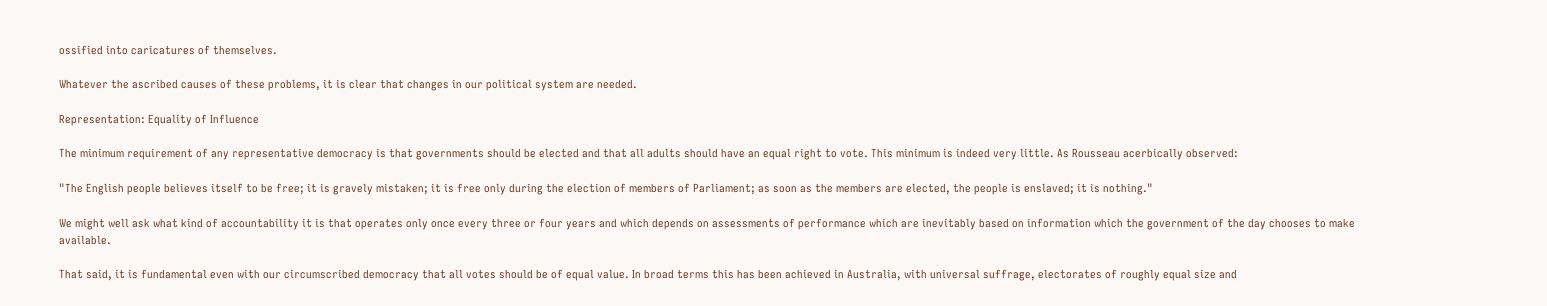ossified into caricatures of themselves.

Whatever the ascribed causes of these problems, it is clear that changes in our political system are needed.

Representation: Equality of Influence

The minimum requirement of any representative democracy is that governments should be elected and that all adults should have an equal right to vote. This minimum is indeed very little. As Rousseau acerbically observed:

"The English people believes itself to be free; it is gravely mistaken; it is free only during the election of members of Parliament; as soon as the members are elected, the people is enslaved; it is nothing."

We might well ask what kind of accountability it is that operates only once every three or four years and which depends on assessments of performance which are inevitably based on information which the government of the day chooses to make available.

That said, it is fundamental even with our circumscribed democracy that all votes should be of equal value. In broad terms this has been achieved in Australia, with universal suffrage, electorates of roughly equal size and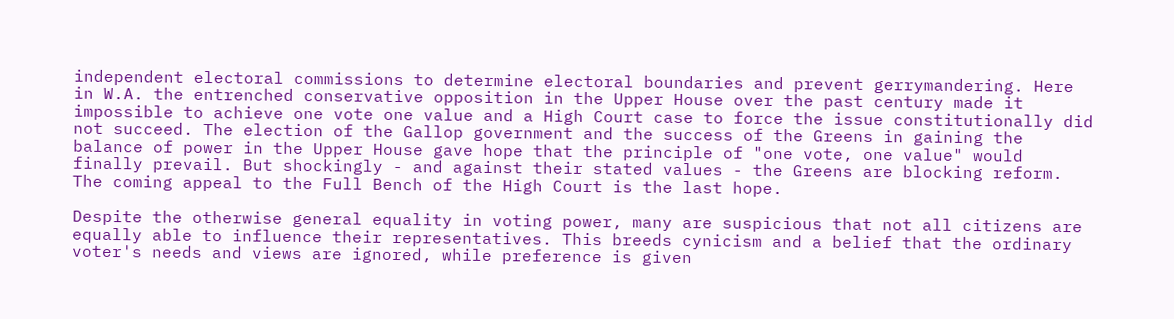independent electoral commissions to determine electoral boundaries and prevent gerrymandering. Here in W.A. the entrenched conservative opposition in the Upper House over the past century made it impossible to achieve one vote one value and a High Court case to force the issue constitutionally did not succeed. The election of the Gallop government and the success of the Greens in gaining the balance of power in the Upper House gave hope that the principle of "one vote, one value" would finally prevail. But shockingly - and against their stated values - the Greens are blocking reform. The coming appeal to the Full Bench of the High Court is the last hope.

Despite the otherwise general equality in voting power, many are suspicious that not all citizens are equally able to influence their representatives. This breeds cynicism and a belief that the ordinary voter's needs and views are ignored, while preference is given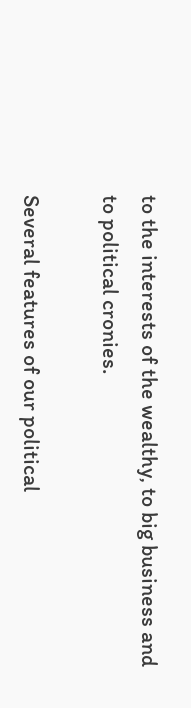to the interests of the wealthy, to big business and to political cronies.

Several features of our political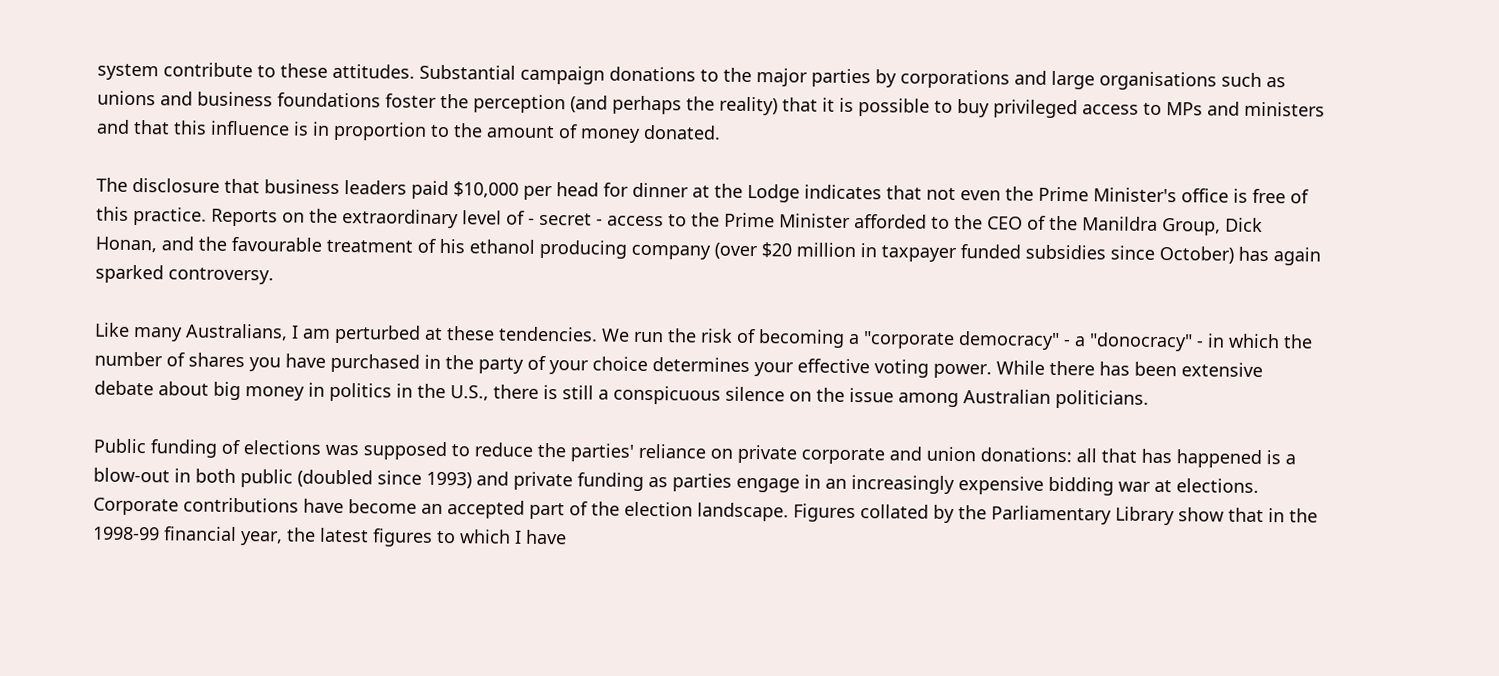system contribute to these attitudes. Substantial campaign donations to the major parties by corporations and large organisations such as unions and business foundations foster the perception (and perhaps the reality) that it is possible to buy privileged access to MPs and ministers and that this influence is in proportion to the amount of money donated.

The disclosure that business leaders paid $10,000 per head for dinner at the Lodge indicates that not even the Prime Minister's office is free of this practice. Reports on the extraordinary level of - secret - access to the Prime Minister afforded to the CEO of the Manildra Group, Dick Honan, and the favourable treatment of his ethanol producing company (over $20 million in taxpayer funded subsidies since October) has again sparked controversy.

Like many Australians, I am perturbed at these tendencies. We run the risk of becoming a "corporate democracy" - a "donocracy" - in which the number of shares you have purchased in the party of your choice determines your effective voting power. While there has been extensive debate about big money in politics in the U.S., there is still a conspicuous silence on the issue among Australian politicians.

Public funding of elections was supposed to reduce the parties' reliance on private corporate and union donations: all that has happened is a blow-out in both public (doubled since 1993) and private funding as parties engage in an increasingly expensive bidding war at elections. Corporate contributions have become an accepted part of the election landscape. Figures collated by the Parliamentary Library show that in the 1998-99 financial year, the latest figures to which I have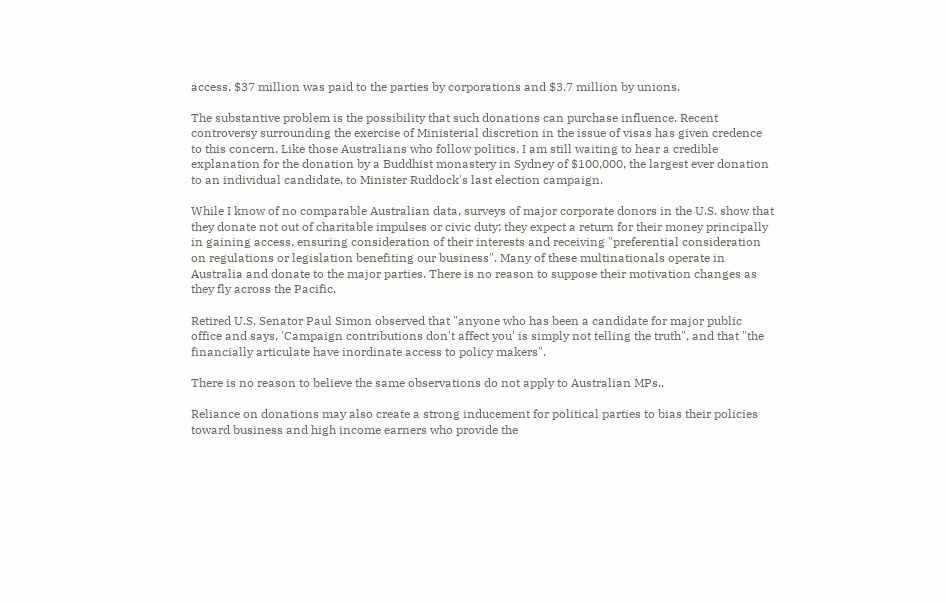access, $37 million was paid to the parties by corporations and $3.7 million by unions.

The substantive problem is the possibility that such donations can purchase influence. Recent controversy surrounding the exercise of Ministerial discretion in the issue of visas has given credence to this concern. Like those Australians who follow politics, I am still waiting to hear a credible explanation for the donation by a Buddhist monastery in Sydney of $100,000, the largest ever donation to an individual candidate, to Minister Ruddock's last election campaign.

While I know of no comparable Australian data, surveys of major corporate donors in the U.S. show that they donate not out of charitable impulses or civic duty; they expect a return for their money principally in gaining access, ensuring consideration of their interests and receiving "preferential consideration on regulations or legislation benefiting our business". Many of these multinationals operate in Australia and donate to the major parties. There is no reason to suppose their motivation changes as they fly across the Pacific.

Retired U.S. Senator Paul Simon observed that "anyone who has been a candidate for major public office and says, 'Campaign contributions don't affect you' is simply not telling the truth", and that "the financially articulate have inordinate access to policy makers".

There is no reason to believe the same observations do not apply to Australian MPs..

Reliance on donations may also create a strong inducement for political parties to bias their policies toward business and high income earners who provide the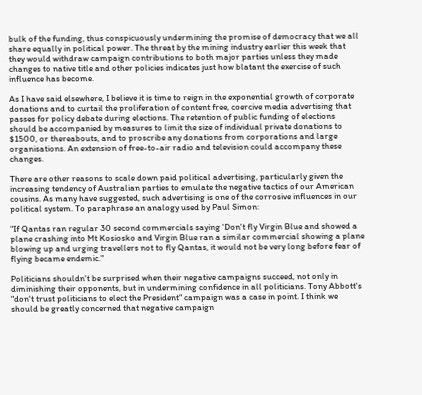bulk of the funding, thus conspicuously undermining the promise of democracy that we all share equally in political power. The threat by the mining industry earlier this week that they would withdraw campaign contributions to both major parties unless they made changes to native title and other policies indicates just how blatant the exercise of such influence has become.

As I have said elsewhere, I believe it is time to reign in the exponential growth of corporate donations and to curtail the proliferation of content free, coercive media advertising that passes for policy debate during elections. The retention of public funding of elections should be accompanied by measures to limit the size of individual private donations to $1500, or thereabouts, and to proscribe any donations from corporations and large organisations. An extension of free-to-air radio and television could accompany these changes.

There are other reasons to scale down paid political advertising, particularly given the increasing tendency of Australian parties to emulate the negative tactics of our American cousins. As many have suggested, such advertising is one of the corrosive influences in our political system. To paraphrase an analogy used by Paul Simon:

"If Qantas ran regular 30 second commercials saying 'Don't fly Virgin Blue and showed a plane crashing into Mt Kosiosko and Virgin Blue ran a similar commercial showing a plane blowing up and urging travellers not to fly Qantas, it would not be very long before fear of flying became endemic."

Politicians shouldn't be surprised when their negative campaigns succeed, not only in diminishing their opponents, but in undermining confidence in all politicians. Tony Abbott's "don't trust politicians to elect the President" campaign was a case in point. I think we should be greatly concerned that negative campaign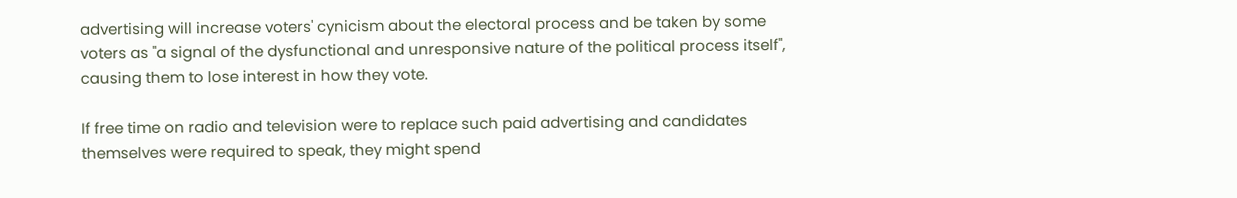advertising will increase voters' cynicism about the electoral process and be taken by some voters as "a signal of the dysfunctional and unresponsive nature of the political process itself", causing them to lose interest in how they vote.

If free time on radio and television were to replace such paid advertising and candidates themselves were required to speak, they might spend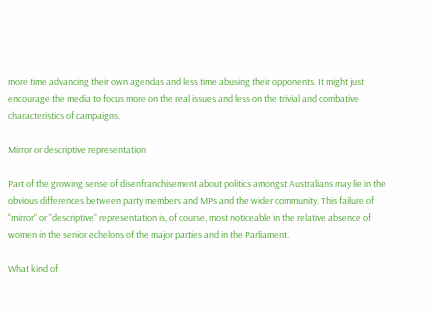more time advancing their own agendas and less time abusing their opponents. It might just encourage the media to focus more on the real issues and less on the trivial and combative characteristics of campaigns.

Mirror or descriptive representation

Part of the growing sense of disenfranchisement about politics amongst Australians may lie in the obvious differences between party members and MPs and the wider community. This failure of "mirror" or "descriptive" representation is, of course, most noticeable in the relative absence of women in the senior echelons of the major parties and in the Parliament.

What kind of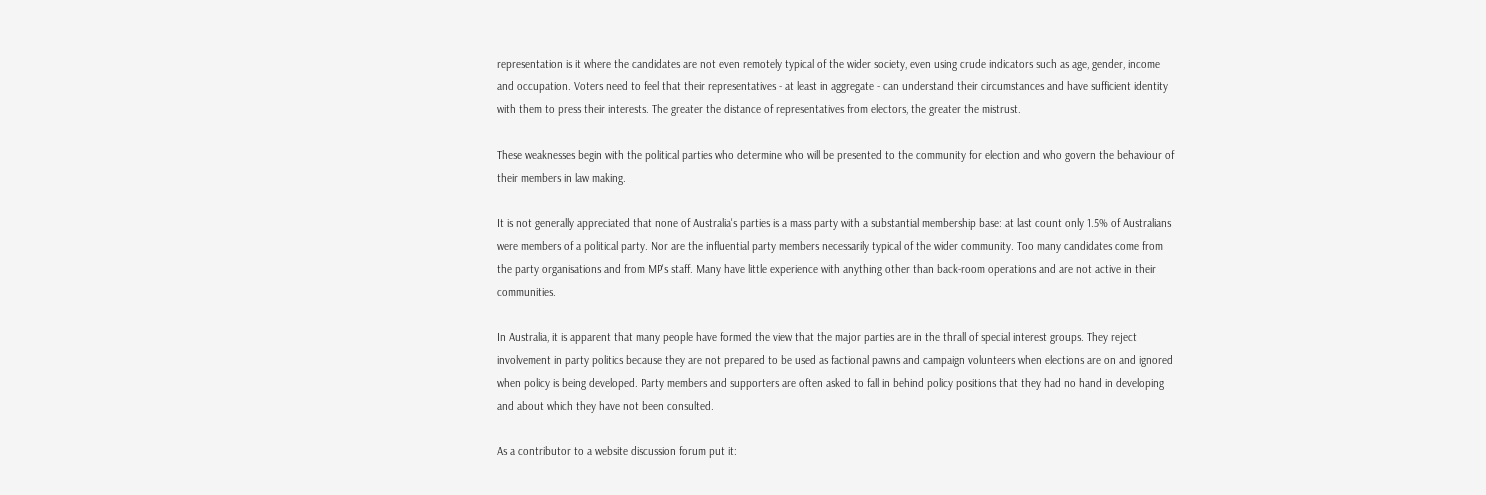representation is it where the candidates are not even remotely typical of the wider society, even using crude indicators such as age, gender, income and occupation. Voters need to feel that their representatives - at least in aggregate - can understand their circumstances and have sufficient identity with them to press their interests. The greater the distance of representatives from electors, the greater the mistrust.

These weaknesses begin with the political parties who determine who will be presented to the community for election and who govern the behaviour of their members in law making.

It is not generally appreciated that none of Australia's parties is a mass party with a substantial membership base: at last count only 1.5% of Australians were members of a political party. Nor are the influential party members necessarily typical of the wider community. Too many candidates come from the party organisations and from MP's staff. Many have little experience with anything other than back-room operations and are not active in their communities.

In Australia, it is apparent that many people have formed the view that the major parties are in the thrall of special interest groups. They reject involvement in party politics because they are not prepared to be used as factional pawns and campaign volunteers when elections are on and ignored when policy is being developed. Party members and supporters are often asked to fall in behind policy positions that they had no hand in developing and about which they have not been consulted.

As a contributor to a website discussion forum put it: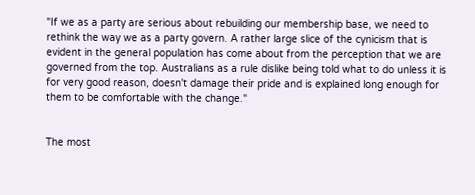"If we as a party are serious about rebuilding our membership base, we need to rethink the way we as a party govern. A rather large slice of the cynicism that is evident in the general population has come about from the perception that we are governed from the top. Australians as a rule dislike being told what to do unless it is for very good reason, doesn't damage their pride and is explained long enough for them to be comfortable with the change."


The most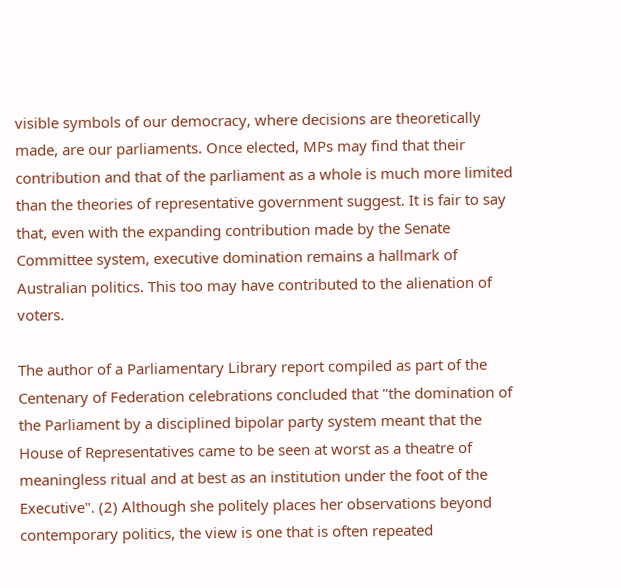visible symbols of our democracy, where decisions are theoretically made, are our parliaments. Once elected, MPs may find that their contribution and that of the parliament as a whole is much more limited than the theories of representative government suggest. It is fair to say that, even with the expanding contribution made by the Senate Committee system, executive domination remains a hallmark of Australian politics. This too may have contributed to the alienation of voters.

The author of a Parliamentary Library report compiled as part of the Centenary of Federation celebrations concluded that "the domination of the Parliament by a disciplined bipolar party system meant that the House of Representatives came to be seen at worst as a theatre of meaningless ritual and at best as an institution under the foot of the Executive". (2) Although she politely places her observations beyond contemporary politics, the view is one that is often repeated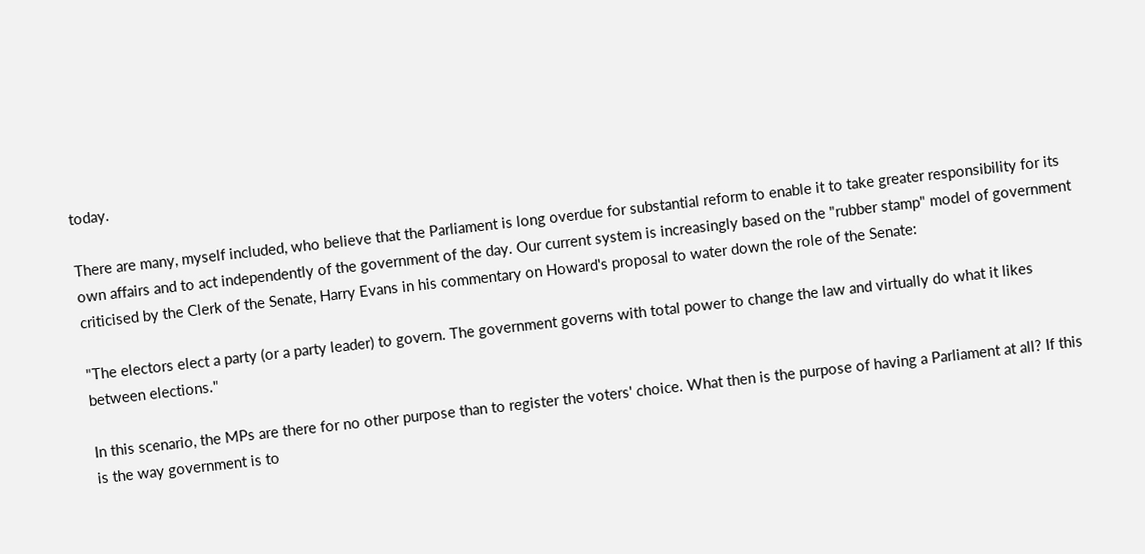today.

There are many, myself included, who believe that the Parliament is long overdue for substantial reform to enable it to take greater responsibility for its own affairs and to act independently of the government of the day. Our current system is increasingly based on the "rubber stamp" model of government criticised by the Clerk of the Senate, Harry Evans in his commentary on Howard's proposal to water down the role of the Senate:

"The electors elect a party (or a party leader) to govern. The government governs with total power to change the law and virtually do what it likes between elections."

In this scenario, the MPs are there for no other purpose than to register the voters' choice. What then is the purpose of having a Parliament at all? If this is the way government is to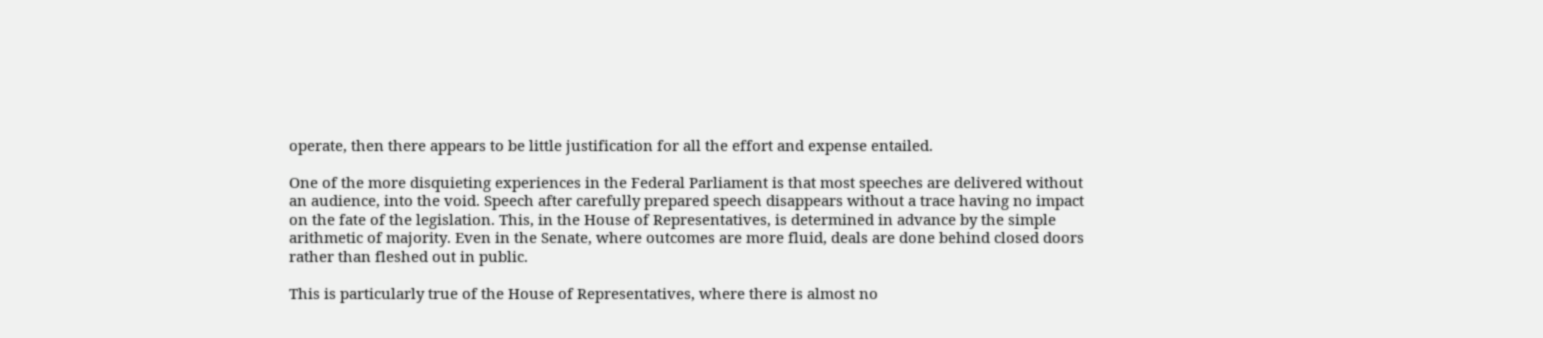operate, then there appears to be little justification for all the effort and expense entailed.

One of the more disquieting experiences in the Federal Parliament is that most speeches are delivered without an audience, into the void. Speech after carefully prepared speech disappears without a trace having no impact on the fate of the legislation. This, in the House of Representatives, is determined in advance by the simple arithmetic of majority. Even in the Senate, where outcomes are more fluid, deals are done behind closed doors rather than fleshed out in public.

This is particularly true of the House of Representatives, where there is almost no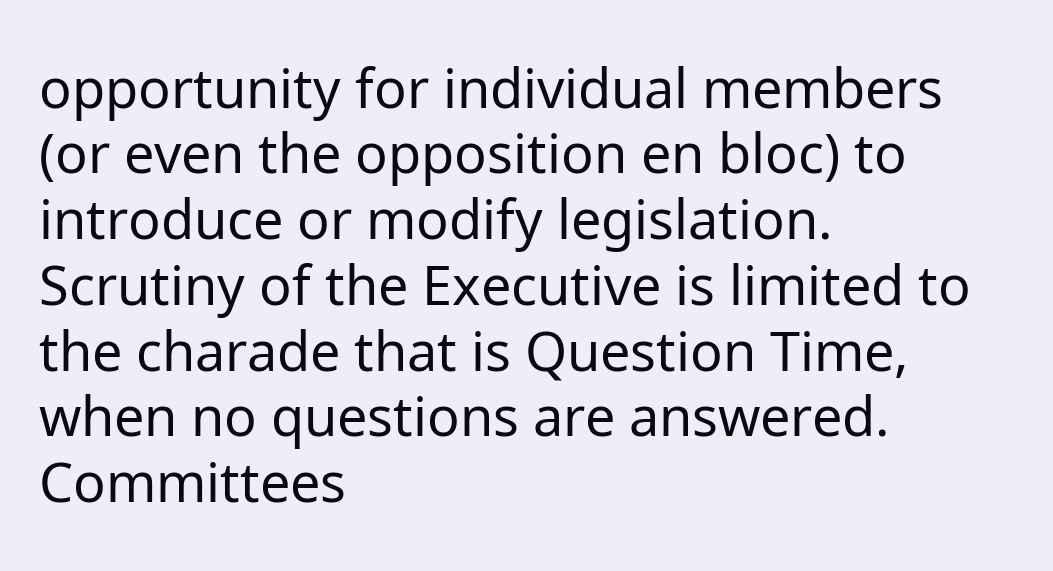opportunity for individual members (or even the opposition en bloc) to introduce or modify legislation. Scrutiny of the Executive is limited to the charade that is Question Time, when no questions are answered. Committees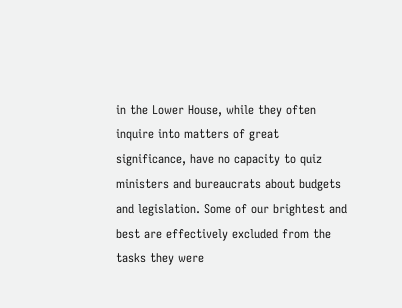in the Lower House, while they often inquire into matters of great significance, have no capacity to quiz ministers and bureaucrats about budgets and legislation. Some of our brightest and best are effectively excluded from the tasks they were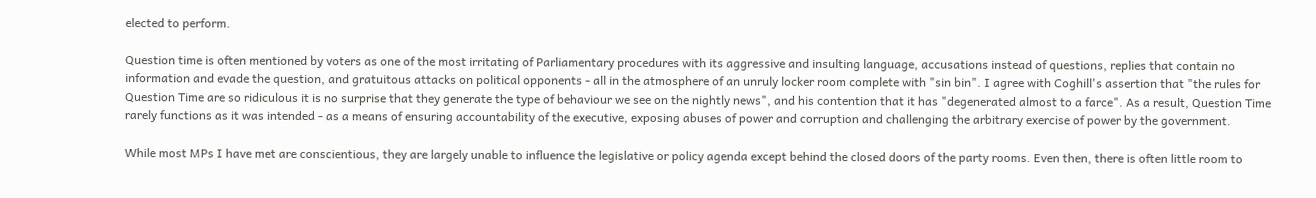elected to perform.

Question time is often mentioned by voters as one of the most irritating of Parliamentary procedures with its aggressive and insulting language, accusations instead of questions, replies that contain no information and evade the question, and gratuitous attacks on political opponents - all in the atmosphere of an unruly locker room complete with "sin bin". I agree with Coghill's assertion that "the rules for Question Time are so ridiculous it is no surprise that they generate the type of behaviour we see on the nightly news", and his contention that it has "degenerated almost to a farce". As a result, Question Time rarely functions as it was intended - as a means of ensuring accountability of the executive, exposing abuses of power and corruption and challenging the arbitrary exercise of power by the government.

While most MPs I have met are conscientious, they are largely unable to influence the legislative or policy agenda except behind the closed doors of the party rooms. Even then, there is often little room to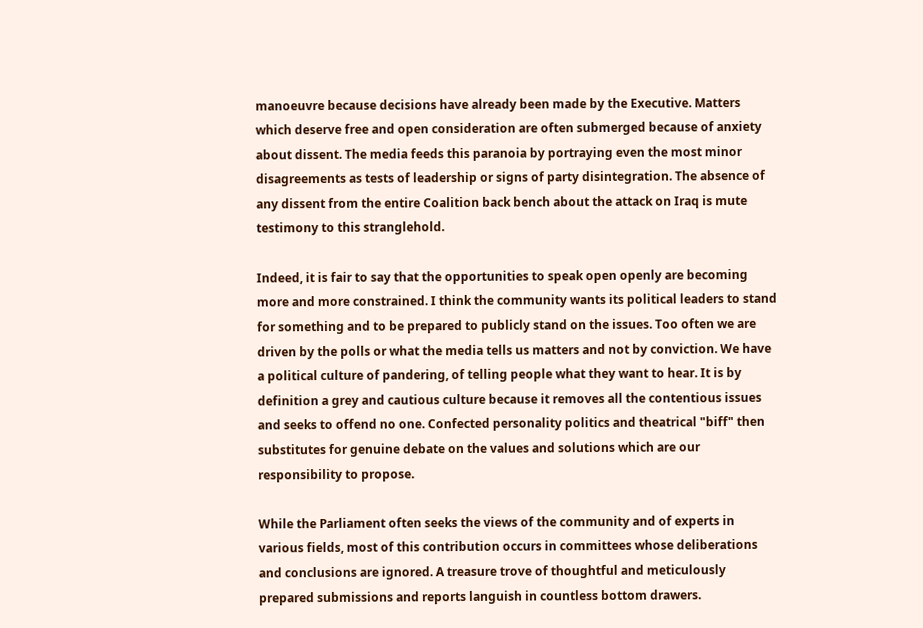manoeuvre because decisions have already been made by the Executive. Matters which deserve free and open consideration are often submerged because of anxiety about dissent. The media feeds this paranoia by portraying even the most minor disagreements as tests of leadership or signs of party disintegration. The absence of any dissent from the entire Coalition back bench about the attack on Iraq is mute testimony to this stranglehold.

Indeed, it is fair to say that the opportunities to speak open openly are becoming more and more constrained. I think the community wants its political leaders to stand for something and to be prepared to publicly stand on the issues. Too often we are driven by the polls or what the media tells us matters and not by conviction. We have a political culture of pandering, of telling people what they want to hear. It is by definition a grey and cautious culture because it removes all the contentious issues and seeks to offend no one. Confected personality politics and theatrical "biff" then substitutes for genuine debate on the values and solutions which are our responsibility to propose.

While the Parliament often seeks the views of the community and of experts in various fields, most of this contribution occurs in committees whose deliberations and conclusions are ignored. A treasure trove of thoughtful and meticulously prepared submissions and reports languish in countless bottom drawers.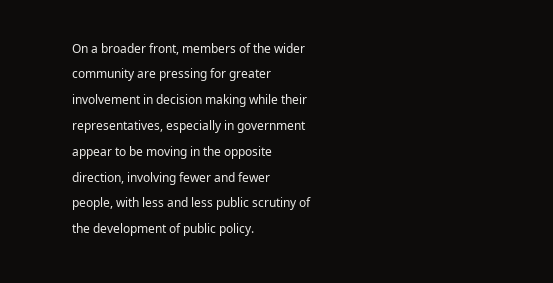On a broader front, members of the wider community are pressing for greater involvement in decision making while their representatives, especially in government appear to be moving in the opposite direction, involving fewer and fewer people, with less and less public scrutiny of the development of public policy.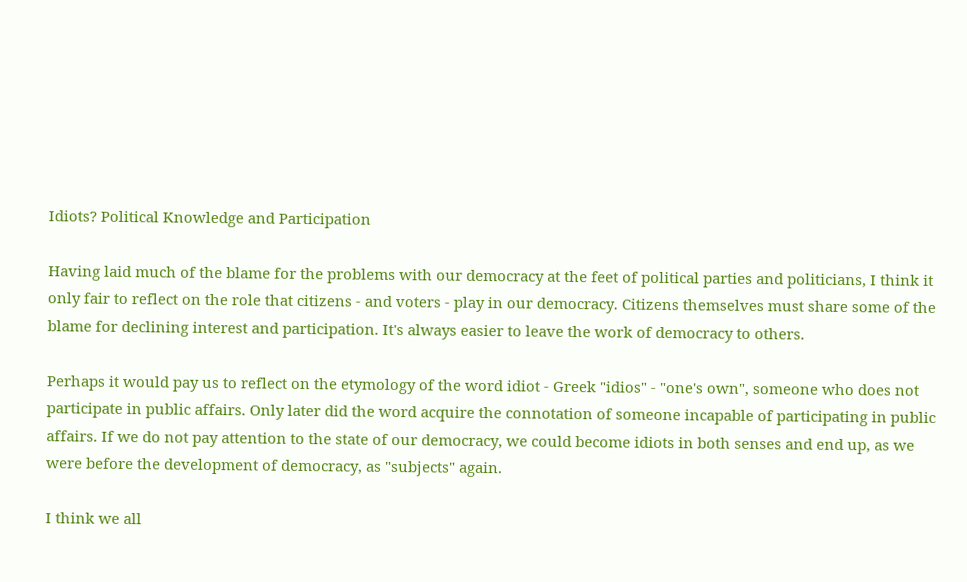Idiots? Political Knowledge and Participation

Having laid much of the blame for the problems with our democracy at the feet of political parties and politicians, I think it only fair to reflect on the role that citizens - and voters - play in our democracy. Citizens themselves must share some of the blame for declining interest and participation. It's always easier to leave the work of democracy to others.

Perhaps it would pay us to reflect on the etymology of the word idiot - Greek "idios" - "one's own", someone who does not participate in public affairs. Only later did the word acquire the connotation of someone incapable of participating in public affairs. If we do not pay attention to the state of our democracy, we could become idiots in both senses and end up, as we were before the development of democracy, as "subjects" again.

I think we all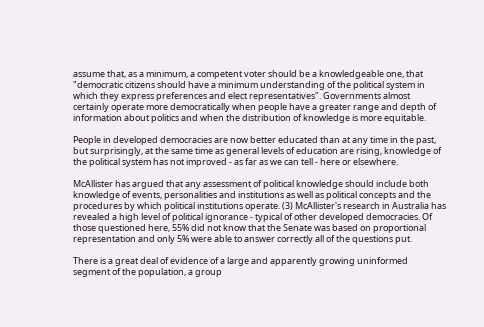assume that, as a minimum, a competent voter should be a knowledgeable one, that "democratic citizens should have a minimum understanding of the political system in which they express preferences and elect representatives". Governments almost certainly operate more democratically when people have a greater range and depth of information about politics and when the distribution of knowledge is more equitable.

People in developed democracies are now better educated than at any time in the past, but surprisingly, at the same time as general levels of education are rising, knowledge of the political system has not improved - as far as we can tell - here or elsewhere.

McAllister has argued that any assessment of political knowledge should include both knowledge of events, personalities and institutions as well as political concepts and the procedures by which political institutions operate. (3) McAllister's research in Australia has revealed a high level of political ignorance - typical of other developed democracies. Of those questioned here, 55% did not know that the Senate was based on proportional representation and only 5% were able to answer correctly all of the questions put.

There is a great deal of evidence of a large and apparently growing uninformed segment of the population, a group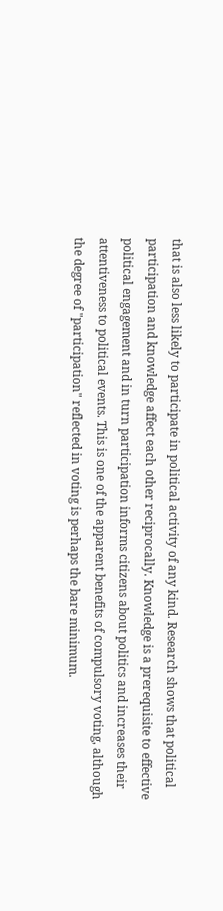that is also less likely to participate in political activity of any kind. Research shows that political participation and knowledge affect each other reciprocally. Knowledge is a prerequisite to effective political engagement and in turn participation informs citizens about politics and increases their attentiveness to political events. This is one of the apparent benefits of compulsory voting, although the degree of "participation" reflected in voting is perhaps the bare minimum.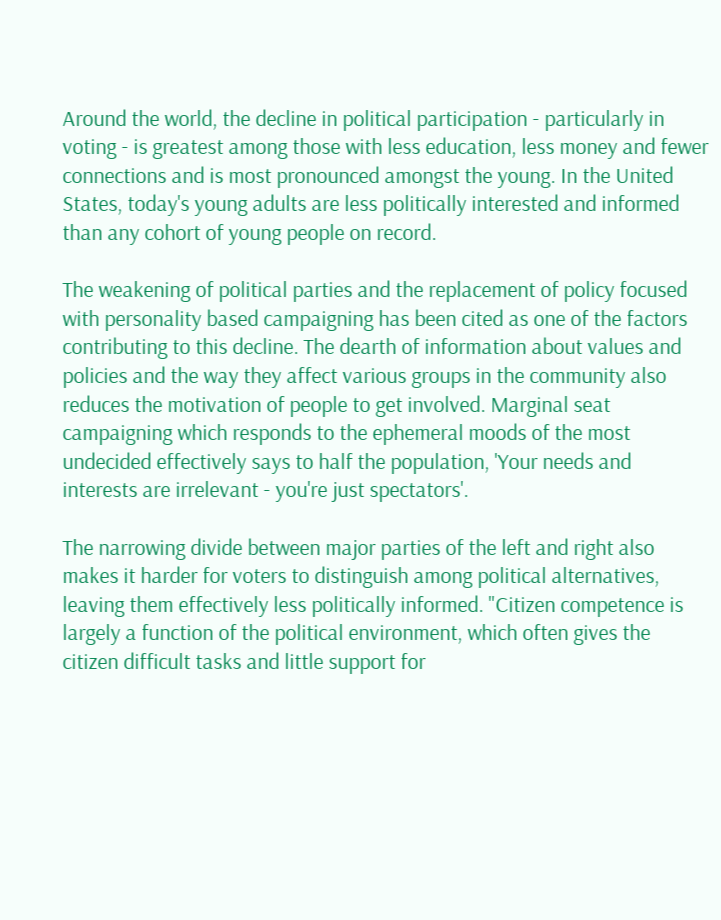Around the world, the decline in political participation - particularly in voting - is greatest among those with less education, less money and fewer connections and is most pronounced amongst the young. In the United States, today's young adults are less politically interested and informed than any cohort of young people on record.

The weakening of political parties and the replacement of policy focused with personality based campaigning has been cited as one of the factors contributing to this decline. The dearth of information about values and policies and the way they affect various groups in the community also reduces the motivation of people to get involved. Marginal seat campaigning which responds to the ephemeral moods of the most undecided effectively says to half the population, 'Your needs and interests are irrelevant - you're just spectators'.

The narrowing divide between major parties of the left and right also makes it harder for voters to distinguish among political alternatives, leaving them effectively less politically informed. "Citizen competence is largely a function of the political environment, which often gives the citizen difficult tasks and little support for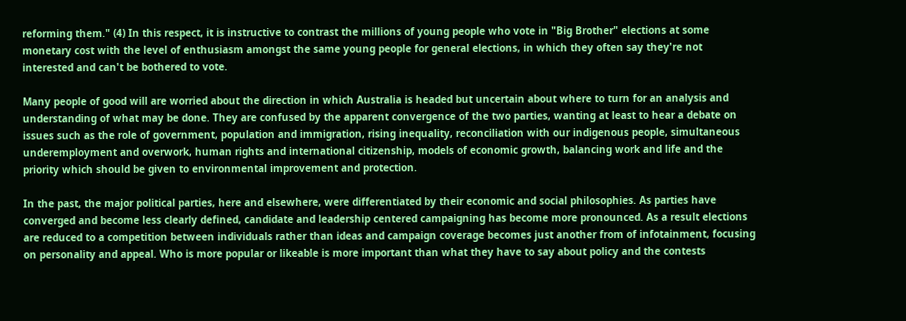reforming them." (4) In this respect, it is instructive to contrast the millions of young people who vote in "Big Brother" elections at some monetary cost with the level of enthusiasm amongst the same young people for general elections, in which they often say they're not interested and can't be bothered to vote.

Many people of good will are worried about the direction in which Australia is headed but uncertain about where to turn for an analysis and understanding of what may be done. They are confused by the apparent convergence of the two parties, wanting at least to hear a debate on issues such as the role of government, population and immigration, rising inequality, reconciliation with our indigenous people, simultaneous underemployment and overwork, human rights and international citizenship, models of economic growth, balancing work and life and the priority which should be given to environmental improvement and protection.

In the past, the major political parties, here and elsewhere, were differentiated by their economic and social philosophies. As parties have converged and become less clearly defined, candidate and leadership centered campaigning has become more pronounced. As a result elections are reduced to a competition between individuals rather than ideas and campaign coverage becomes just another from of infotainment, focusing on personality and appeal. Who is more popular or likeable is more important than what they have to say about policy and the contests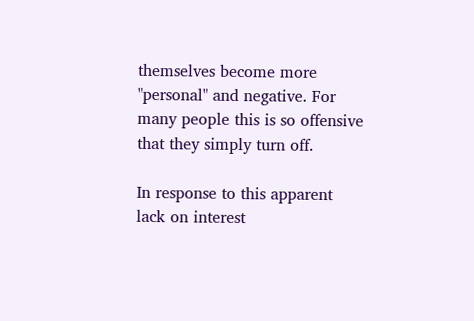themselves become more "personal" and negative. For many people this is so offensive that they simply turn off.

In response to this apparent lack on interest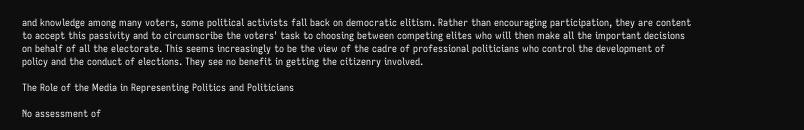and knowledge among many voters, some political activists fall back on democratic elitism. Rather than encouraging participation, they are content to accept this passivity and to circumscribe the voters' task to choosing between competing elites who will then make all the important decisions on behalf of all the electorate. This seems increasingly to be the view of the cadre of professional politicians who control the development of policy and the conduct of elections. They see no benefit in getting the citizenry involved.

The Role of the Media in Representing Politics and Politicians

No assessment of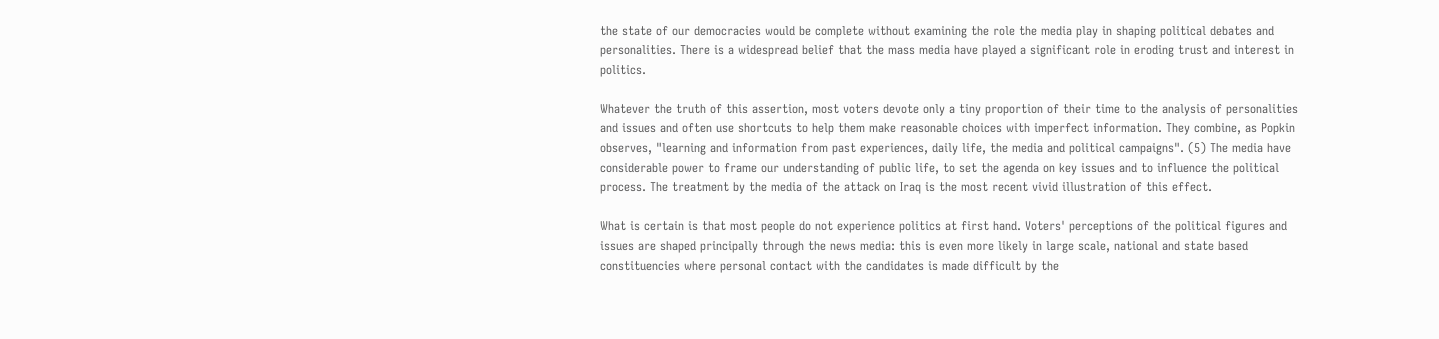the state of our democracies would be complete without examining the role the media play in shaping political debates and personalities. There is a widespread belief that the mass media have played a significant role in eroding trust and interest in politics.

Whatever the truth of this assertion, most voters devote only a tiny proportion of their time to the analysis of personalities and issues and often use shortcuts to help them make reasonable choices with imperfect information. They combine, as Popkin observes, "learning and information from past experiences, daily life, the media and political campaigns". (5) The media have considerable power to frame our understanding of public life, to set the agenda on key issues and to influence the political process. The treatment by the media of the attack on Iraq is the most recent vivid illustration of this effect.

What is certain is that most people do not experience politics at first hand. Voters' perceptions of the political figures and issues are shaped principally through the news media: this is even more likely in large scale, national and state based constituencies where personal contact with the candidates is made difficult by the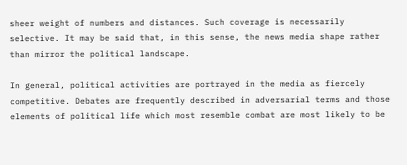sheer weight of numbers and distances. Such coverage is necessarily selective. It may be said that, in this sense, the news media shape rather than mirror the political landscape.

In general, political activities are portrayed in the media as fiercely competitive. Debates are frequently described in adversarial terms and those elements of political life which most resemble combat are most likely to be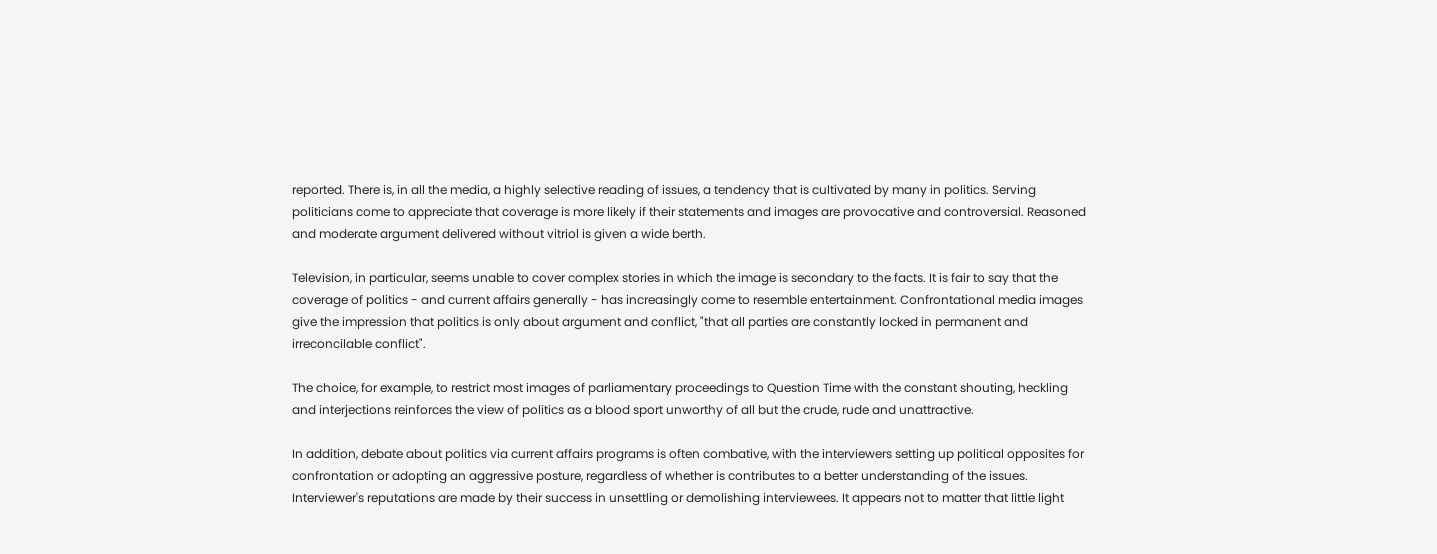reported. There is, in all the media, a highly selective reading of issues, a tendency that is cultivated by many in politics. Serving politicians come to appreciate that coverage is more likely if their statements and images are provocative and controversial. Reasoned and moderate argument delivered without vitriol is given a wide berth.

Television, in particular, seems unable to cover complex stories in which the image is secondary to the facts. It is fair to say that the coverage of politics - and current affairs generally - has increasingly come to resemble entertainment. Confrontational media images give the impression that politics is only about argument and conflict, "that all parties are constantly locked in permanent and irreconcilable conflict".

The choice, for example, to restrict most images of parliamentary proceedings to Question Time with the constant shouting, heckling and interjections reinforces the view of politics as a blood sport unworthy of all but the crude, rude and unattractive.

In addition, debate about politics via current affairs programs is often combative, with the interviewers setting up political opposites for confrontation or adopting an aggressive posture, regardless of whether is contributes to a better understanding of the issues. Interviewer's reputations are made by their success in unsettling or demolishing interviewees. It appears not to matter that little light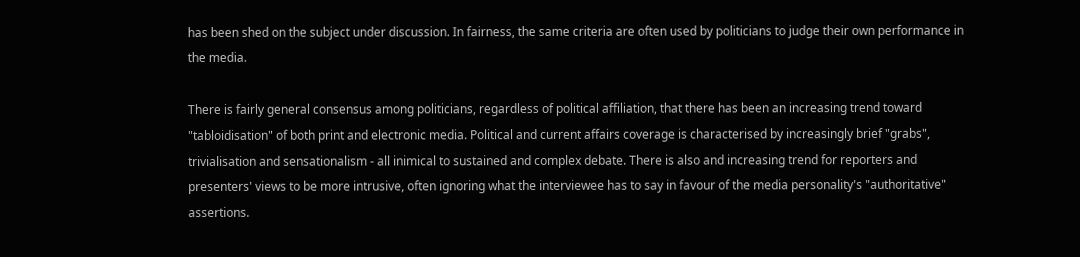has been shed on the subject under discussion. In fairness, the same criteria are often used by politicians to judge their own performance in the media.

There is fairly general consensus among politicians, regardless of political affiliation, that there has been an increasing trend toward "tabloidisation" of both print and electronic media. Political and current affairs coverage is characterised by increasingly brief "grabs", trivialisation and sensationalism - all inimical to sustained and complex debate. There is also and increasing trend for reporters and presenters' views to be more intrusive, often ignoring what the interviewee has to say in favour of the media personality's "authoritative" assertions.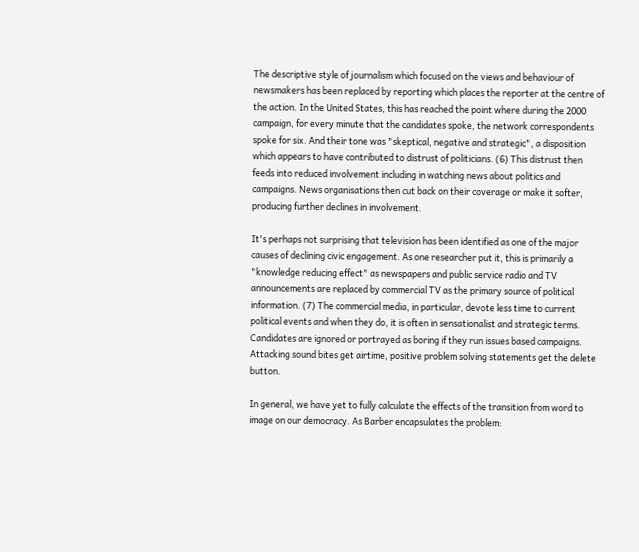The descriptive style of journalism which focused on the views and behaviour of newsmakers has been replaced by reporting which places the reporter at the centre of the action. In the United States, this has reached the point where during the 2000 campaign, for every minute that the candidates spoke, the network correspondents spoke for six. And their tone was "skeptical, negative and strategic", a disposition which appears to have contributed to distrust of politicians. (6) This distrust then feeds into reduced involvement including in watching news about politics and campaigns. News organisations then cut back on their coverage or make it softer, producing further declines in involvement.

It's perhaps not surprising that television has been identified as one of the major causes of declining civic engagement. As one researcher put it, this is primarily a "knowledge reducing effect" as newspapers and public service radio and TV announcements are replaced by commercial TV as the primary source of political information. (7) The commercial media, in particular, devote less time to current political events and when they do, it is often in sensationalist and strategic terms. Candidates are ignored or portrayed as boring if they run issues based campaigns. Attacking sound bites get airtime, positive problem solving statements get the delete button.

In general, we have yet to fully calculate the effects of the transition from word to image on our democracy. As Barber encapsulates the problem: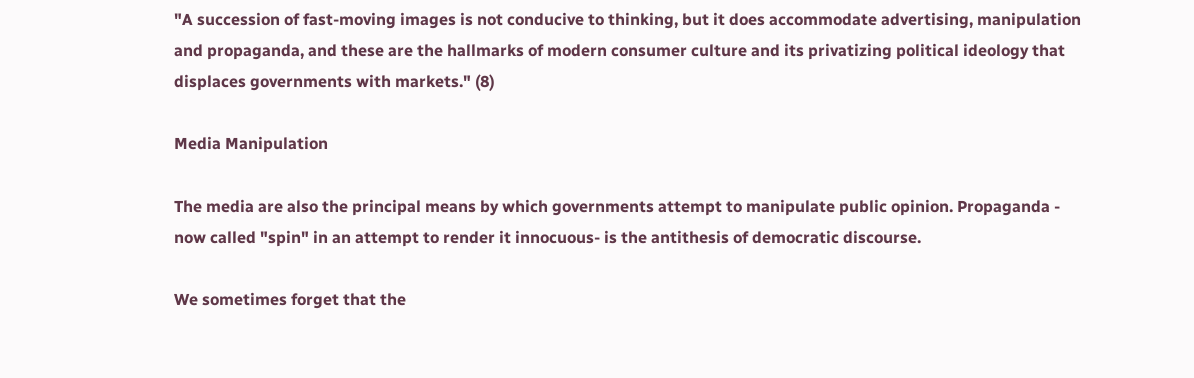"A succession of fast-moving images is not conducive to thinking, but it does accommodate advertising, manipulation and propaganda, and these are the hallmarks of modern consumer culture and its privatizing political ideology that displaces governments with markets." (8)

Media Manipulation

The media are also the principal means by which governments attempt to manipulate public opinion. Propaganda - now called "spin" in an attempt to render it innocuous- is the antithesis of democratic discourse.

We sometimes forget that the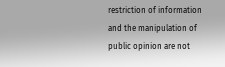restriction of information and the manipulation of public opinion are not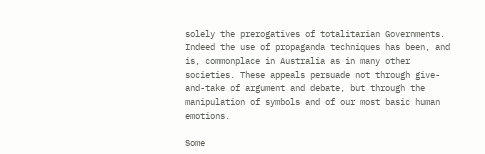solely the prerogatives of totalitarian Governments. Indeed the use of propaganda techniques has been, and is, commonplace in Australia as in many other societies. These appeals persuade not through give-and-take of argument and debate, but through the manipulation of symbols and of our most basic human emotions.

Some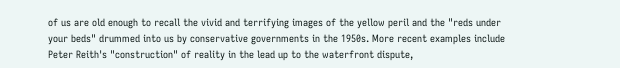of us are old enough to recall the vivid and terrifying images of the yellow peril and the "reds under your beds" drummed into us by conservative governments in the 1950s. More recent examples include Peter Reith's "construction" of reality in the lead up to the waterfront dispute,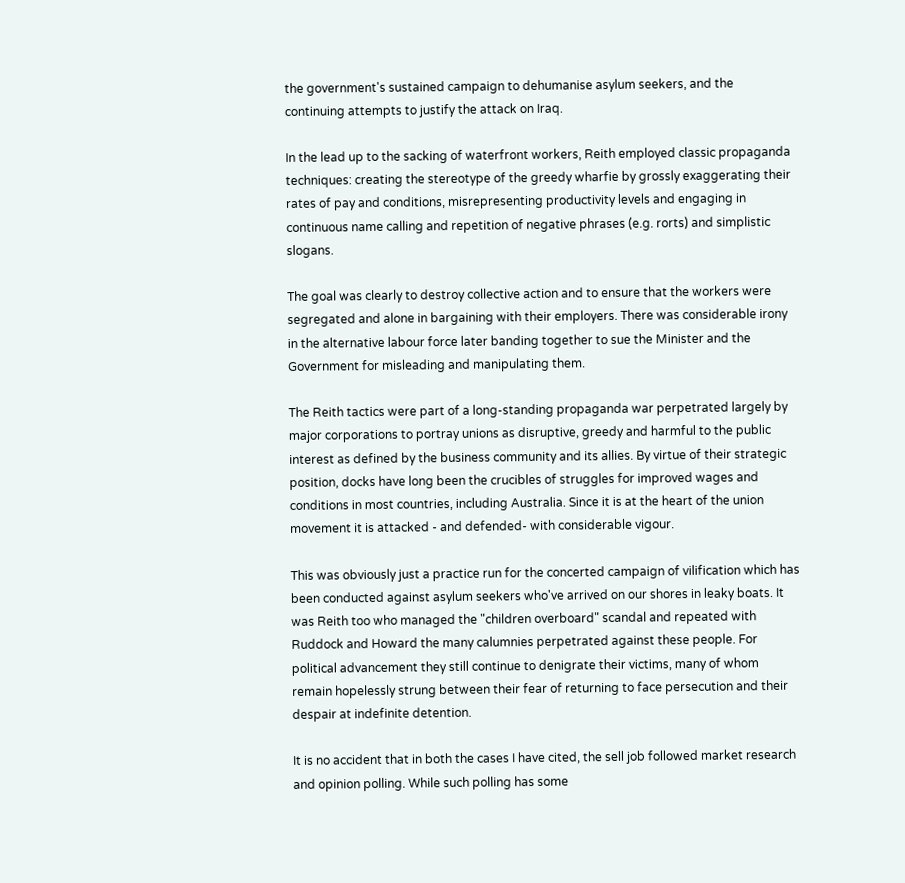the government's sustained campaign to dehumanise asylum seekers, and the continuing attempts to justify the attack on Iraq.

In the lead up to the sacking of waterfront workers, Reith employed classic propaganda techniques: creating the stereotype of the greedy wharfie by grossly exaggerating their rates of pay and conditions, misrepresenting productivity levels and engaging in continuous name calling and repetition of negative phrases (e.g. rorts) and simplistic slogans.

The goal was clearly to destroy collective action and to ensure that the workers were segregated and alone in bargaining with their employers. There was considerable irony in the alternative labour force later banding together to sue the Minister and the Government for misleading and manipulating them.

The Reith tactics were part of a long-standing propaganda war perpetrated largely by major corporations to portray unions as disruptive, greedy and harmful to the public interest as defined by the business community and its allies. By virtue of their strategic position, docks have long been the crucibles of struggles for improved wages and conditions in most countries, including Australia. Since it is at the heart of the union movement it is attacked - and defended- with considerable vigour.

This was obviously just a practice run for the concerted campaign of vilification which has been conducted against asylum seekers who've arrived on our shores in leaky boats. It was Reith too who managed the "children overboard" scandal and repeated with Ruddock and Howard the many calumnies perpetrated against these people. For political advancement they still continue to denigrate their victims, many of whom remain hopelessly strung between their fear of returning to face persecution and their despair at indefinite detention.

It is no accident that in both the cases I have cited, the sell job followed market research and opinion polling. While such polling has some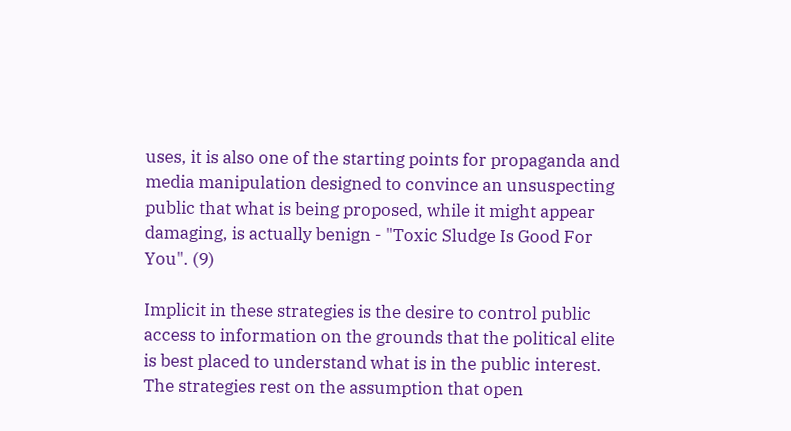uses, it is also one of the starting points for propaganda and media manipulation designed to convince an unsuspecting public that what is being proposed, while it might appear damaging, is actually benign - "Toxic Sludge Is Good For You". (9)

Implicit in these strategies is the desire to control public access to information on the grounds that the political elite is best placed to understand what is in the public interest. The strategies rest on the assumption that open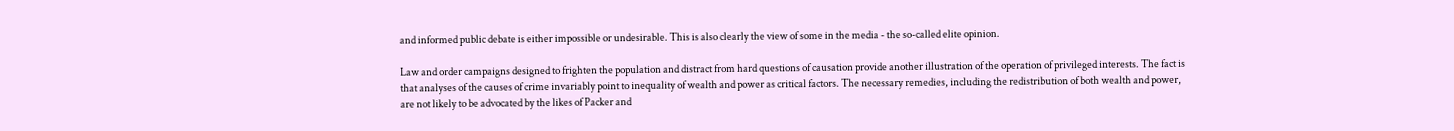and informed public debate is either impossible or undesirable. This is also clearly the view of some in the media - the so-called elite opinion.

Law and order campaigns designed to frighten the population and distract from hard questions of causation provide another illustration of the operation of privileged interests. The fact is that analyses of the causes of crime invariably point to inequality of wealth and power as critical factors. The necessary remedies, including the redistribution of both wealth and power, are not likely to be advocated by the likes of Packer and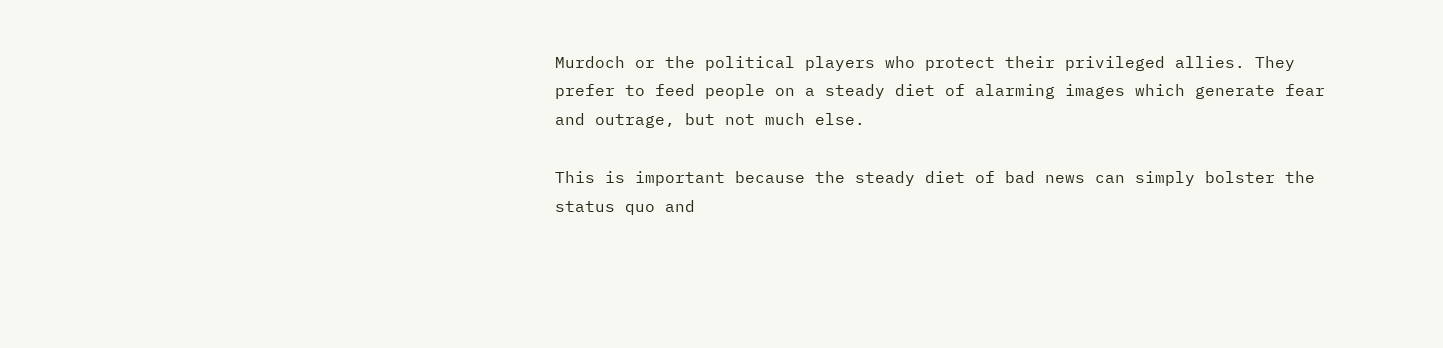Murdoch or the political players who protect their privileged allies. They prefer to feed people on a steady diet of alarming images which generate fear and outrage, but not much else.

This is important because the steady diet of bad news can simply bolster the status quo and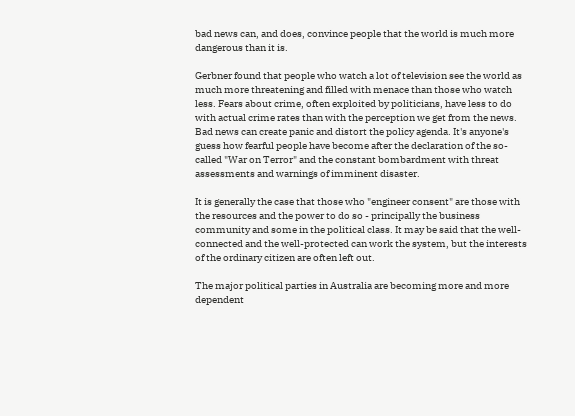bad news can, and does, convince people that the world is much more dangerous than it is.

Gerbner found that people who watch a lot of television see the world as much more threatening and filled with menace than those who watch less. Fears about crime, often exploited by politicians, have less to do with actual crime rates than with the perception we get from the news. Bad news can create panic and distort the policy agenda. It's anyone's guess how fearful people have become after the declaration of the so-called "War on Terror" and the constant bombardment with threat assessments and warnings of imminent disaster.

It is generally the case that those who "engineer consent" are those with the resources and the power to do so - principally the business community and some in the political class. It may be said that the well-connected and the well-protected can work the system, but the interests of the ordinary citizen are often left out.

The major political parties in Australia are becoming more and more dependent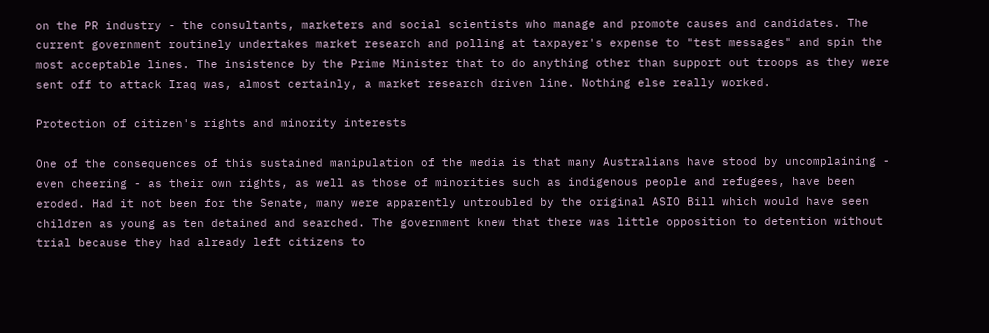on the PR industry - the consultants, marketers and social scientists who manage and promote causes and candidates. The current government routinely undertakes market research and polling at taxpayer's expense to "test messages" and spin the most acceptable lines. The insistence by the Prime Minister that to do anything other than support out troops as they were sent off to attack Iraq was, almost certainly, a market research driven line. Nothing else really worked.

Protection of citizen's rights and minority interests

One of the consequences of this sustained manipulation of the media is that many Australians have stood by uncomplaining - even cheering - as their own rights, as well as those of minorities such as indigenous people and refugees, have been eroded. Had it not been for the Senate, many were apparently untroubled by the original ASIO Bill which would have seen children as young as ten detained and searched. The government knew that there was little opposition to detention without trial because they had already left citizens to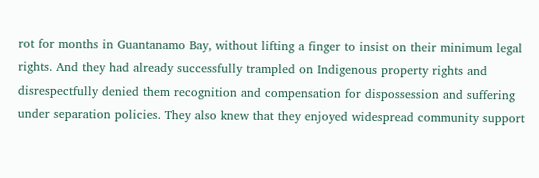rot for months in Guantanamo Bay, without lifting a finger to insist on their minimum legal rights. And they had already successfully trampled on Indigenous property rights and disrespectfully denied them recognition and compensation for dispossession and suffering under separation policies. They also knew that they enjoyed widespread community support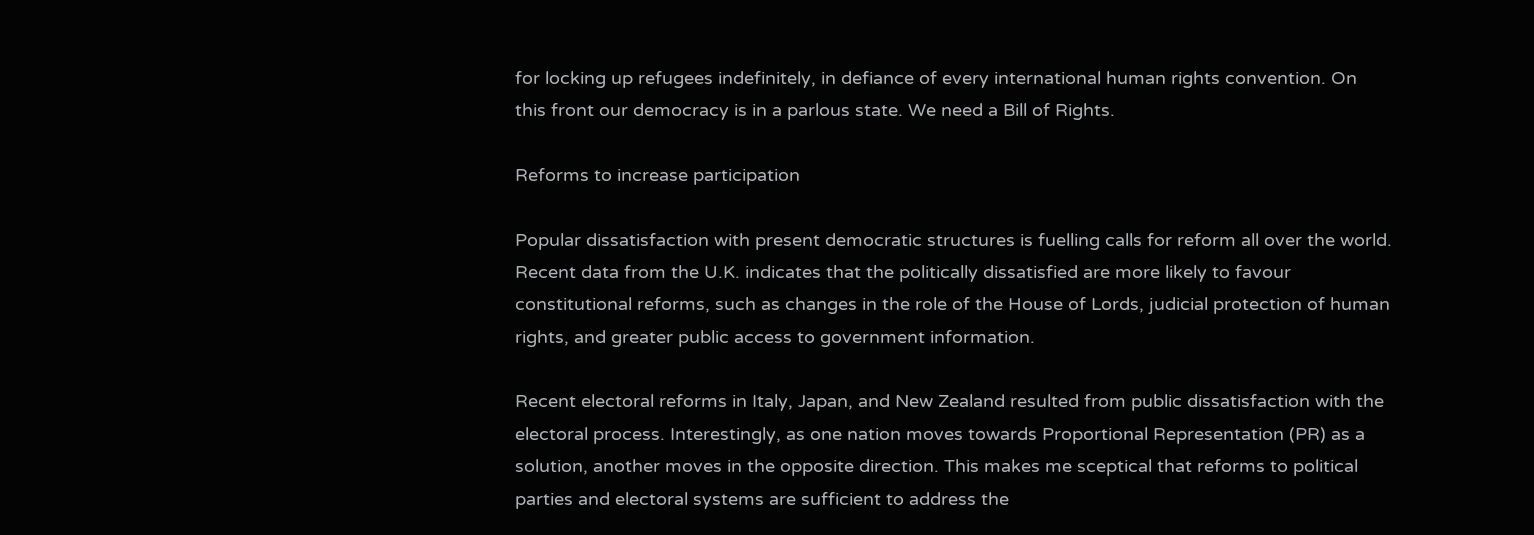for locking up refugees indefinitely, in defiance of every international human rights convention. On this front our democracy is in a parlous state. We need a Bill of Rights.

Reforms to increase participation

Popular dissatisfaction with present democratic structures is fuelling calls for reform all over the world. Recent data from the U.K. indicates that the politically dissatisfied are more likely to favour constitutional reforms, such as changes in the role of the House of Lords, judicial protection of human rights, and greater public access to government information.

Recent electoral reforms in Italy, Japan, and New Zealand resulted from public dissatisfaction with the electoral process. Interestingly, as one nation moves towards Proportional Representation (PR) as a solution, another moves in the opposite direction. This makes me sceptical that reforms to political parties and electoral systems are sufficient to address the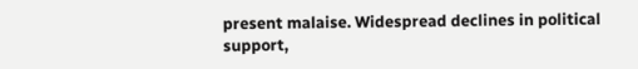present malaise. Widespread declines in political support,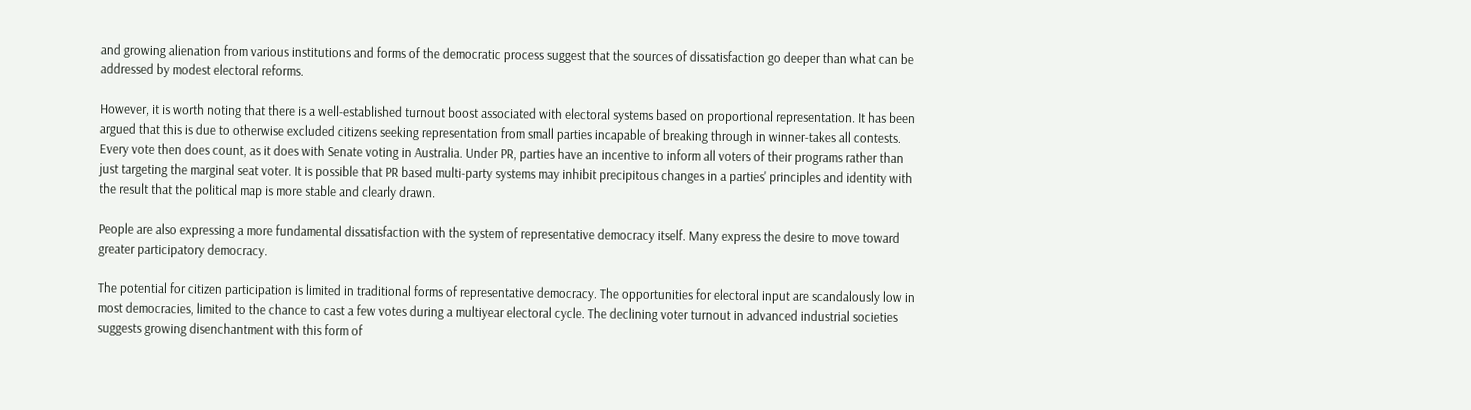and growing alienation from various institutions and forms of the democratic process suggest that the sources of dissatisfaction go deeper than what can be addressed by modest electoral reforms.

However, it is worth noting that there is a well-established turnout boost associated with electoral systems based on proportional representation. It has been argued that this is due to otherwise excluded citizens seeking representation from small parties incapable of breaking through in winner-takes all contests. Every vote then does count, as it does with Senate voting in Australia. Under PR, parties have an incentive to inform all voters of their programs rather than just targeting the marginal seat voter. It is possible that PR based multi-party systems may inhibit precipitous changes in a parties' principles and identity with the result that the political map is more stable and clearly drawn.

People are also expressing a more fundamental dissatisfaction with the system of representative democracy itself. Many express the desire to move toward greater participatory democracy.

The potential for citizen participation is limited in traditional forms of representative democracy. The opportunities for electoral input are scandalously low in most democracies, limited to the chance to cast a few votes during a multiyear electoral cycle. The declining voter turnout in advanced industrial societies suggests growing disenchantment with this form of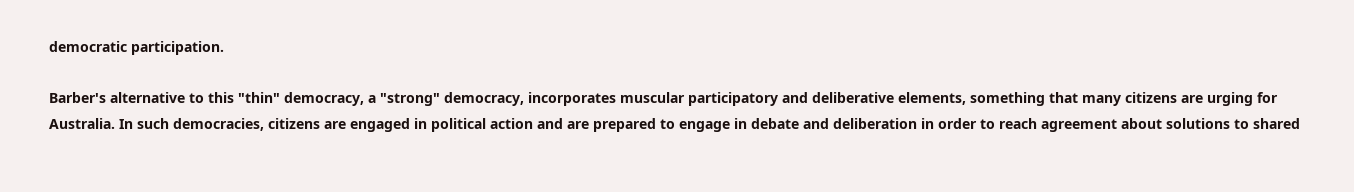democratic participation.

Barber's alternative to this "thin" democracy, a "strong" democracy, incorporates muscular participatory and deliberative elements, something that many citizens are urging for Australia. In such democracies, citizens are engaged in political action and are prepared to engage in debate and deliberation in order to reach agreement about solutions to shared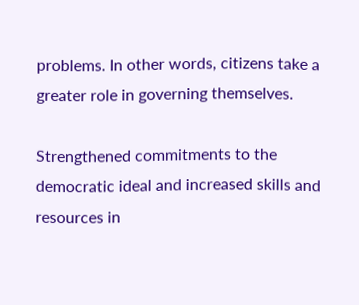problems. In other words, citizens take a greater role in governing themselves.

Strengthened commitments to the democratic ideal and increased skills and resources in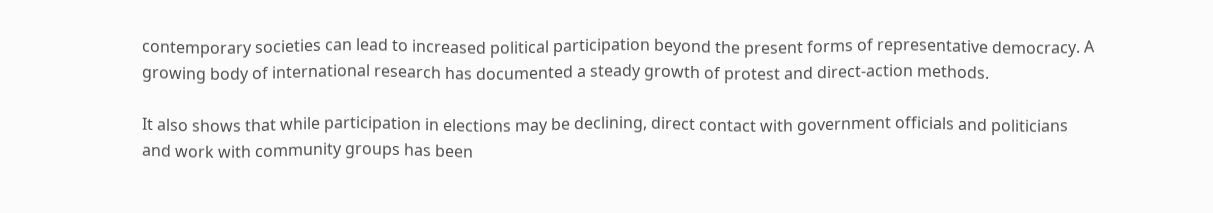contemporary societies can lead to increased political participation beyond the present forms of representative democracy. A growing body of international research has documented a steady growth of protest and direct-action methods.

It also shows that while participation in elections may be declining, direct contact with government officials and politicians and work with community groups has been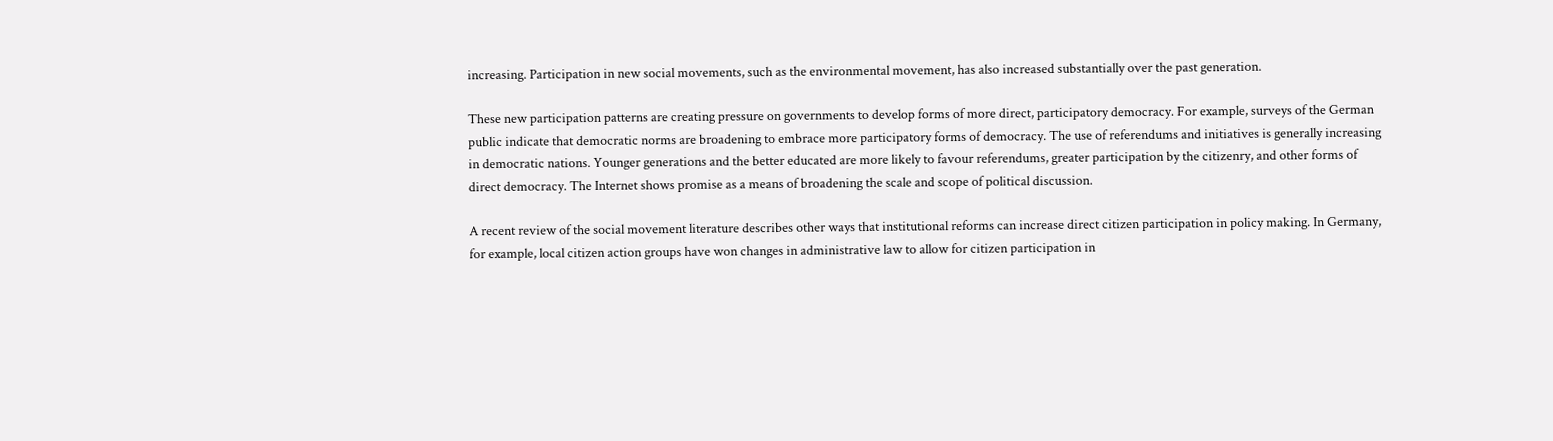increasing. Participation in new social movements, such as the environmental movement, has also increased substantially over the past generation.

These new participation patterns are creating pressure on governments to develop forms of more direct, participatory democracy. For example, surveys of the German public indicate that democratic norms are broadening to embrace more participatory forms of democracy. The use of referendums and initiatives is generally increasing in democratic nations. Younger generations and the better educated are more likely to favour referendums, greater participation by the citizenry, and other forms of direct democracy. The Internet shows promise as a means of broadening the scale and scope of political discussion.

A recent review of the social movement literature describes other ways that institutional reforms can increase direct citizen participation in policy making. In Germany, for example, local citizen action groups have won changes in administrative law to allow for citizen participation in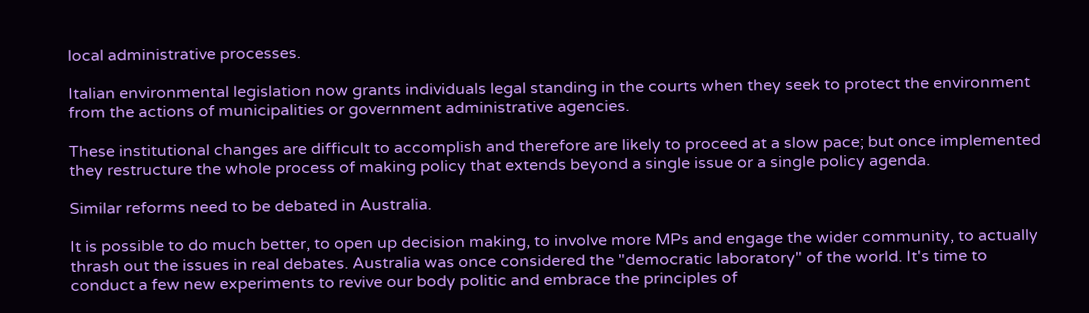local administrative processes.

Italian environmental legislation now grants individuals legal standing in the courts when they seek to protect the environment from the actions of municipalities or government administrative agencies.

These institutional changes are difficult to accomplish and therefore are likely to proceed at a slow pace; but once implemented they restructure the whole process of making policy that extends beyond a single issue or a single policy agenda.

Similar reforms need to be debated in Australia.

It is possible to do much better, to open up decision making, to involve more MPs and engage the wider community, to actually thrash out the issues in real debates. Australia was once considered the "democratic laboratory" of the world. It's time to conduct a few new experiments to revive our body politic and embrace the principles of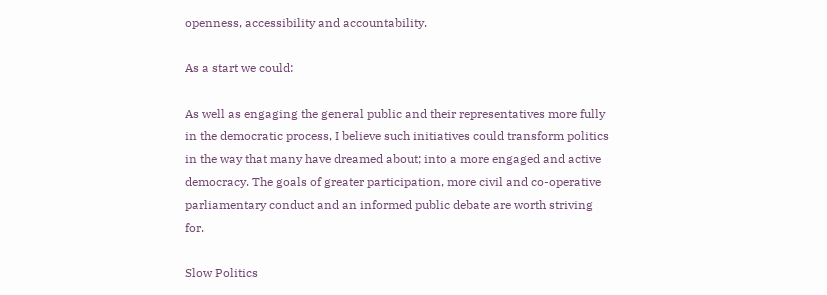openness, accessibility and accountability.

As a start we could:

As well as engaging the general public and their representatives more fully in the democratic process, I believe such initiatives could transform politics in the way that many have dreamed about; into a more engaged and active democracy. The goals of greater participation, more civil and co-operative parliamentary conduct and an informed public debate are worth striving for.

Slow Politics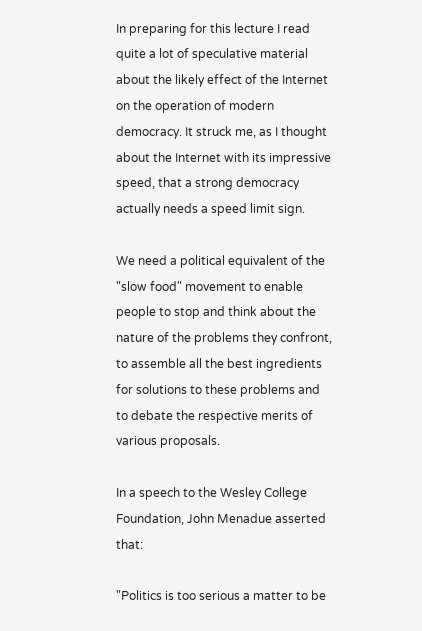In preparing for this lecture I read quite a lot of speculative material about the likely effect of the Internet on the operation of modern democracy. It struck me, as I thought about the Internet with its impressive speed, that a strong democracy actually needs a speed limit sign.

We need a political equivalent of the "slow food" movement to enable people to stop and think about the nature of the problems they confront, to assemble all the best ingredients for solutions to these problems and to debate the respective merits of various proposals.

In a speech to the Wesley College Foundation, John Menadue asserted that:

"Politics is too serious a matter to be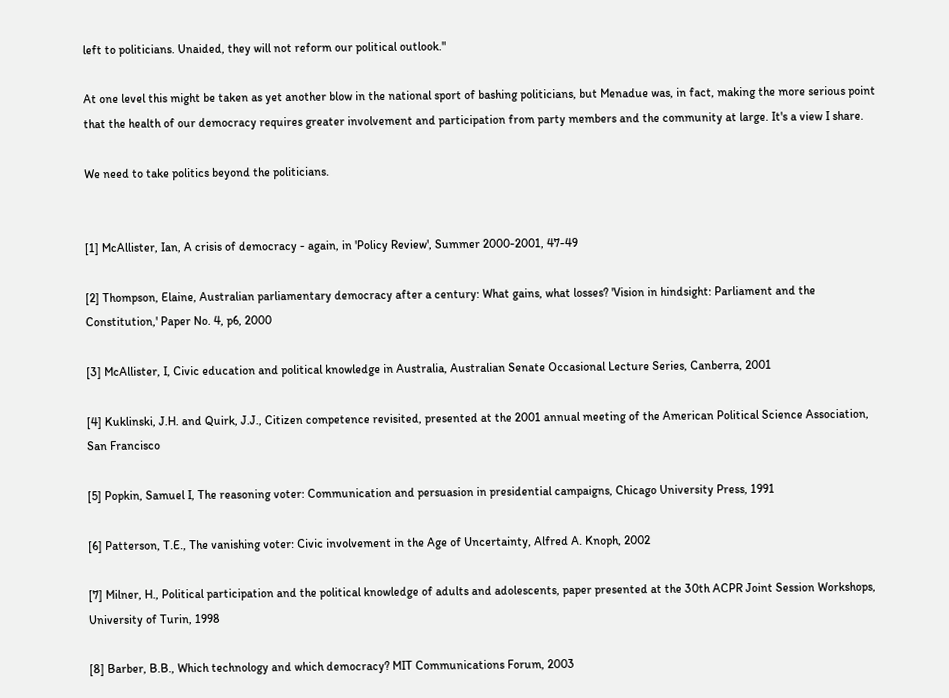left to politicians. Unaided, they will not reform our political outlook."

At one level this might be taken as yet another blow in the national sport of bashing politicians, but Menadue was, in fact, making the more serious point that the health of our democracy requires greater involvement and participation from party members and the community at large. It's a view I share.

We need to take politics beyond the politicians.


[1] McAllister, Ian, A crisis of democracy - again, in 'Policy Review', Summer 2000-2001, 47-49

[2] Thompson, Elaine, Australian parliamentary democracy after a century: What gains, what losses? 'Vision in hindsight: Parliament and the Constitution,' Paper No. 4, p6, 2000

[3] McAllister, I, Civic education and political knowledge in Australia, Australian Senate Occasional Lecture Series, Canberra, 2001

[4] Kuklinski, J.H. and Quirk, J.J., Citizen competence revisited, presented at the 2001 annual meeting of the American Political Science Association, San Francisco

[5] Popkin, Samuel I, The reasoning voter: Communication and persuasion in presidential campaigns, Chicago University Press, 1991

[6] Patterson, T.E., The vanishing voter: Civic involvement in the Age of Uncertainty, Alfred A. Knoph, 2002

[7] Milner, H., Political participation and the political knowledge of adults and adolescents, paper presented at the 30th ACPR Joint Session Workshops, University of Turin, 1998

[8] Barber, B.B., Which technology and which democracy? MIT Communications Forum, 2003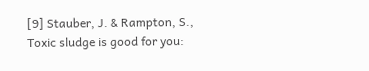[9] Stauber, J. & Rampton, S., Toxic sludge is good for you: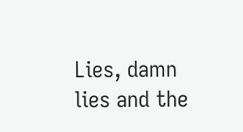Lies, damn lies and the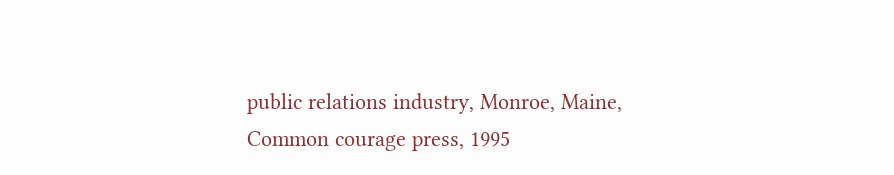public relations industry, Monroe, Maine, Common courage press, 1995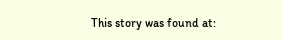This story was found at: